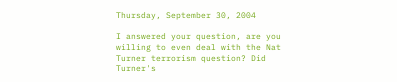Thursday, September 30, 2004

I answered your question, are you willing to even deal with the Nat Turner terrorism question? Did Turner's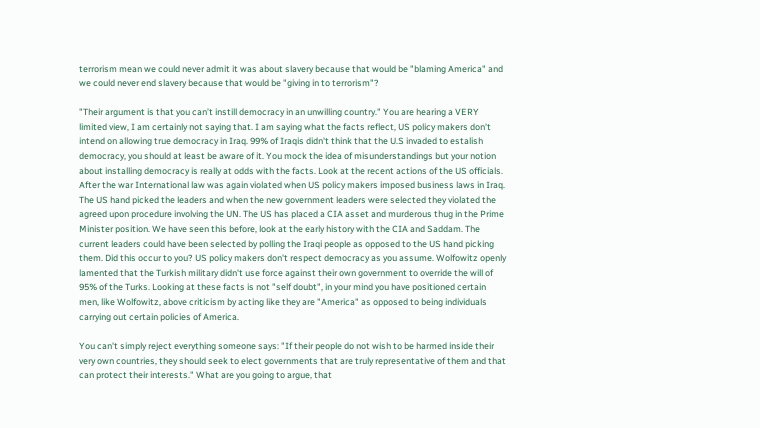terrorism mean we could never admit it was about slavery because that would be "blaming America" and we could never end slavery because that would be "giving in to terrorism"?

"Their argument is that you can’t instill democracy in an unwilling country." You are hearing a VERY limited view, I am certainly not saying that. I am saying what the facts reflect, US policy makers don't intend on allowing true democracy in Iraq. 99% of Iraqis didn't think that the U.S invaded to estalish democracy, you should at least be aware of it. You mock the idea of misunderstandings but your notion about installing democracy is really at odds with the facts. Look at the recent actions of the US officials. After the war International law was again violated when US policy makers imposed business laws in Iraq. The US hand picked the leaders and when the new government leaders were selected they violated the agreed upon procedure involving the UN. The US has placed a CIA asset and murderous thug in the Prime Minister position. We have seen this before, look at the early history with the CIA and Saddam. The current leaders could have been selected by polling the Iraqi people as opposed to the US hand picking them. Did this occur to you? US policy makers don't respect democracy as you assume. Wolfowitz openly lamented that the Turkish military didn't use force against their own government to override the will of 95% of the Turks. Looking at these facts is not "self doubt", in your mind you have positioned certain men, like Wolfowitz, above criticism by acting like they are "America" as opposed to being individuals carrying out certain policies of America.

You can't simply reject everything someone says: "If their people do not wish to be harmed inside their very own countries, they should seek to elect governments that are truly representative of them and that can protect their interests." What are you going to argue, that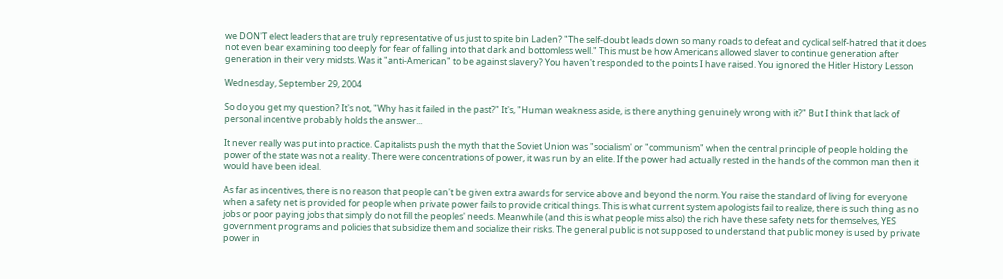we DON'T elect leaders that are truly representative of us just to spite bin Laden? "The self-doubt leads down so many roads to defeat and cyclical self-hatred that it does not even bear examining too deeply for fear of falling into that dark and bottomless well." This must be how Americans allowed slaver to continue generation after generation in their very midsts. Was it "anti-American" to be against slavery? You haven't responded to the points I have raised. You ignored the Hitler History Lesson

Wednesday, September 29, 2004

So do you get my question? It's not, "Why has it failed in the past?" It's, "Human weakness aside, is there anything genuinely wrong with it?" But I think that lack of personal incentive probably holds the answer...

It never really was put into practice. Capitalists push the myth that the Soviet Union was "socialism' or "communism" when the central principle of people holding the power of the state was not a reality. There were concentrations of power, it was run by an elite. If the power had actually rested in the hands of the common man then it would have been ideal.

As far as incentives, there is no reason that people can't be given extra awards for service above and beyond the norm. You raise the standard of living for everyone when a safety net is provided for people when private power fails to provide critical things. This is what current system apologists fail to realize, there is such thing as no jobs or poor paying jobs that simply do not fill the peoples' needs. Meanwhile (and this is what people miss also) the rich have these safety nets for themselves, YES government programs and policies that subsidize them and socialize their risks. The general public is not supposed to understand that public money is used by private power in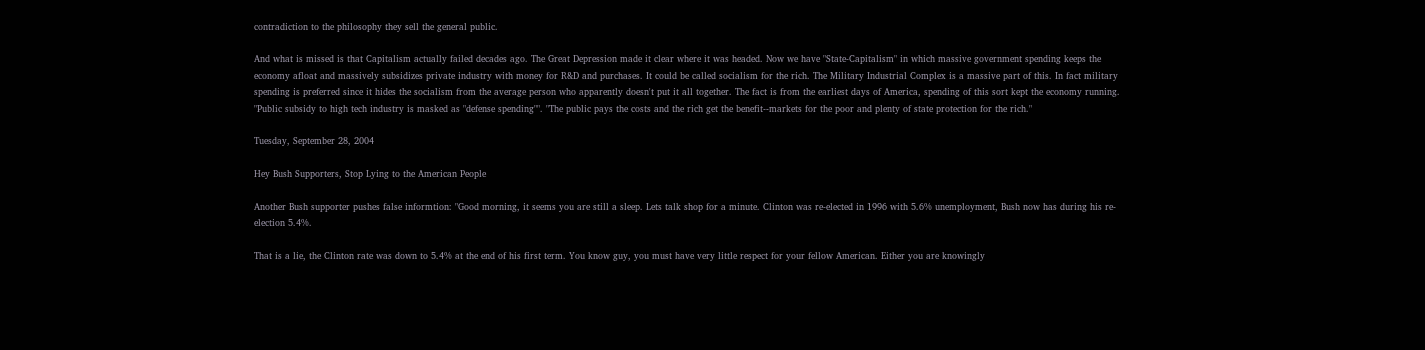contradiction to the philosophy they sell the general public.

And what is missed is that Capitalism actually failed decades ago. The Great Depression made it clear where it was headed. Now we have "State-Capitalism" in which massive government spending keeps the economy afloat and massively subsidizes private industry with money for R&D and purchases. It could be called socialism for the rich. The Military Industrial Complex is a massive part of this. In fact military spending is preferred since it hides the socialism from the average person who apparently doesn't put it all together. The fact is from the earliest days of America, spending of this sort kept the economy running. "Public subsidy to high tech industry is masked as "defense spending"". "The public pays the costs and the rich get the benefit--markets for the poor and plenty of state protection for the rich."

Tuesday, September 28, 2004

Hey Bush Supporters, Stop Lying to the American People

Another Bush supporter pushes false informtion: "Good morning, it seems you are still a sleep. Lets talk shop for a minute. Clinton was re-elected in 1996 with 5.6% unemployment, Bush now has during his re-election 5.4%.

That is a lie, the Clinton rate was down to 5.4% at the end of his first term. You know guy, you must have very little respect for your fellow American. Either you are knowingly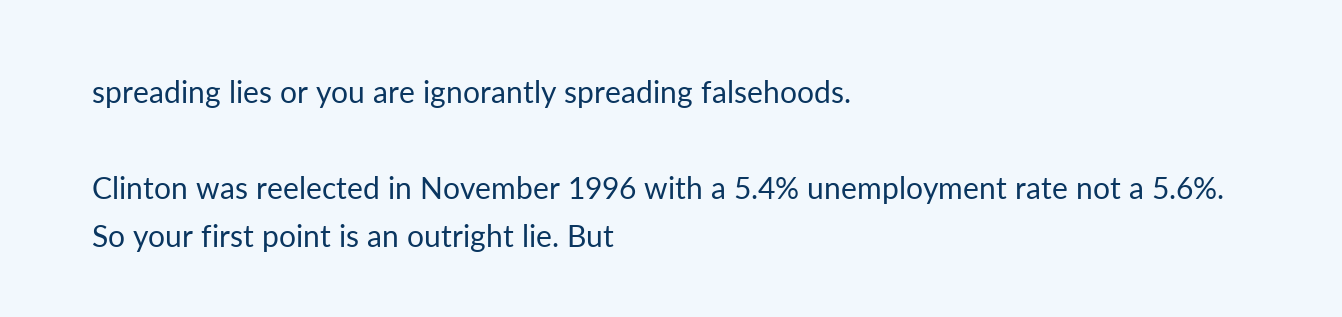spreading lies or you are ignorantly spreading falsehoods.

Clinton was reelected in November 1996 with a 5.4% unemployment rate not a 5.6%. So your first point is an outright lie. But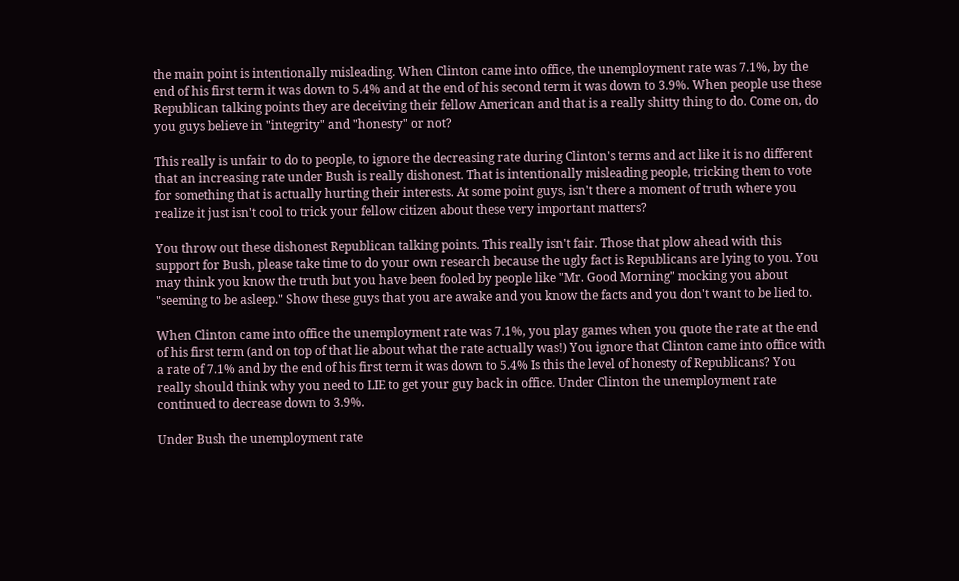the main point is intentionally misleading. When Clinton came into office, the unemployment rate was 7.1%, by the end of his first term it was down to 5.4% and at the end of his second term it was down to 3.9%. When people use these Republican talking points they are deceiving their fellow American and that is a really shitty thing to do. Come on, do you guys believe in "integrity" and "honesty" or not?

This really is unfair to do to people, to ignore the decreasing rate during Clinton's terms and act like it is no different that an increasing rate under Bush is really dishonest. That is intentionally misleading people, tricking them to vote for something that is actually hurting their interests. At some point guys, isn't there a moment of truth where you realize it just isn't cool to trick your fellow citizen about these very important matters?

You throw out these dishonest Republican talking points. This really isn't fair. Those that plow ahead with this support for Bush, please take time to do your own research because the ugly fact is Republicans are lying to you. You may think you know the truth but you have been fooled by people like "Mr. Good Morning" mocking you about "seeming to be asleep." Show these guys that you are awake and you know the facts and you don't want to be lied to.

When Clinton came into office the unemployment rate was 7.1%, you play games when you quote the rate at the end of his first term (and on top of that lie about what the rate actually was!) You ignore that Clinton came into office with a rate of 7.1% and by the end of his first term it was down to 5.4% Is this the level of honesty of Republicans? You really should think why you need to LIE to get your guy back in office. Under Clinton the unemployment rate continued to decrease down to 3.9%.

Under Bush the unemployment rate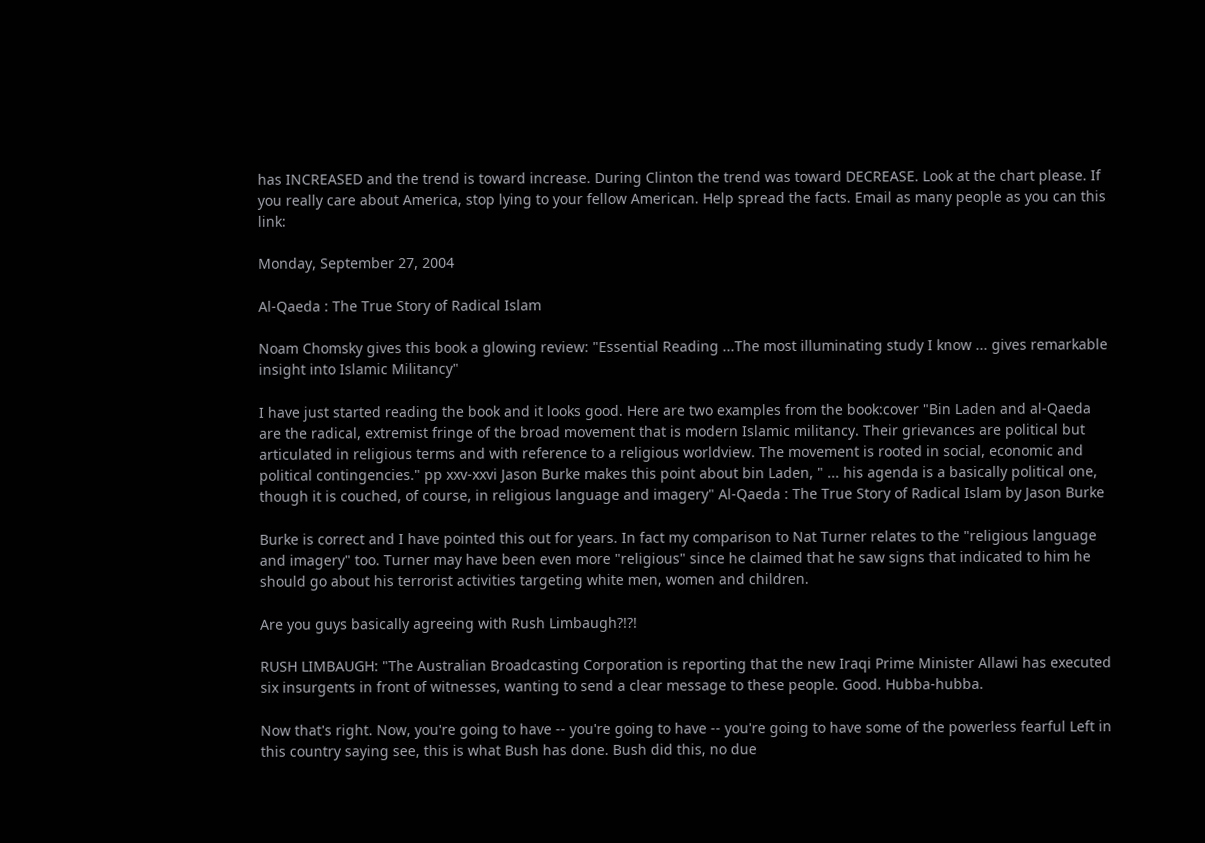has INCREASED and the trend is toward increase. During Clinton the trend was toward DECREASE. Look at the chart please. If you really care about America, stop lying to your fellow American. Help spread the facts. Email as many people as you can this link:

Monday, September 27, 2004

Al-Qaeda : The True Story of Radical Islam

Noam Chomsky gives this book a glowing review: "Essential Reading ...The most illuminating study I know ... gives remarkable insight into Islamic Militancy"

I have just started reading the book and it looks good. Here are two examples from the book:cover "Bin Laden and al-Qaeda are the radical, extremist fringe of the broad movement that is modern Islamic militancy. Their grievances are political but articulated in religious terms and with reference to a religious worldview. The movement is rooted in social, economic and political contingencies." pp xxv-xxvi Jason Burke makes this point about bin Laden, " ... his agenda is a basically political one, though it is couched, of course, in religious language and imagery" Al-Qaeda : The True Story of Radical Islam by Jason Burke

Burke is correct and I have pointed this out for years. In fact my comparison to Nat Turner relates to the "religious language and imagery" too. Turner may have been even more "religious" since he claimed that he saw signs that indicated to him he should go about his terrorist activities targeting white men, women and children.

Are you guys basically agreeing with Rush Limbaugh?!?!

RUSH LIMBAUGH: "The Australian Broadcasting Corporation is reporting that the new Iraqi Prime Minister Allawi has executed six insurgents in front of witnesses, wanting to send a clear message to these people. Good. Hubba-hubba.

Now that's right. Now, you're going to have -- you're going to have -- you're going to have some of the powerless fearful Left in this country saying see, this is what Bush has done. Bush did this, no due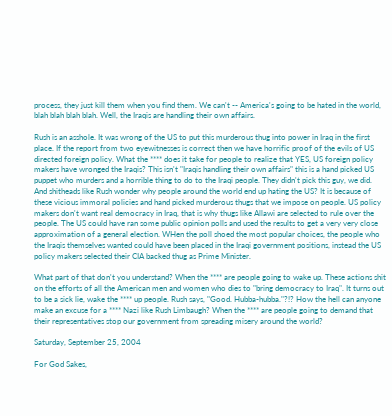process, they just kill them when you find them. We can't -- America's going to be hated in the world, blah blah blah blah. Well, the Iraqis are handling their own affairs.

Rush is an asshole. It was wrong of the US to put this murderous thug into power in Iraq in the first place. If the report from two eyewitnesses is correct then we have horrific proof of the evils of US directed foreign policy. What the **** does it take for people to realize that YES, US foreign policy makers have wronged the Iraqis? This isn't "Iraqis handling their own affairs" this is a hand picked US puppet who murders and a horrible thing to do to the Iraqi people. They didn't pick this guy, we did. And shitheads like Rush wonder why people around the world end up hating the US? It is because of these vicious immoral policies and hand picked murderous thugs that we impose on people. US policy makers don't want real democracy in Iraq, that is why thugs like Allawi are selected to rule over the people. The US could have ran some public opinion polls and used the results to get a very very close approximation of a general election. WHen the poll shoed the most popular choices, the people who the Iraqis themselves wanted could have been placed in the Iraqi government positions, instead the US policy makers selected their CIA backed thug as Prime Minister.

What part of that don't you understand? When the **** are people going to wake up. These actions shit on the efforts of all the American men and women who dies to "bring democracy to Iraq". It turns out to be a sick lie, wake the **** up people. Rush says, "Good. Hubba-hubba."?!? How the hell can anyone make an excuse for a **** Nazi like Rush Limbaugh? When the **** are people going to demand that their representatives stop our government from spreading misery around the world?

Saturday, September 25, 2004

For God Sakes,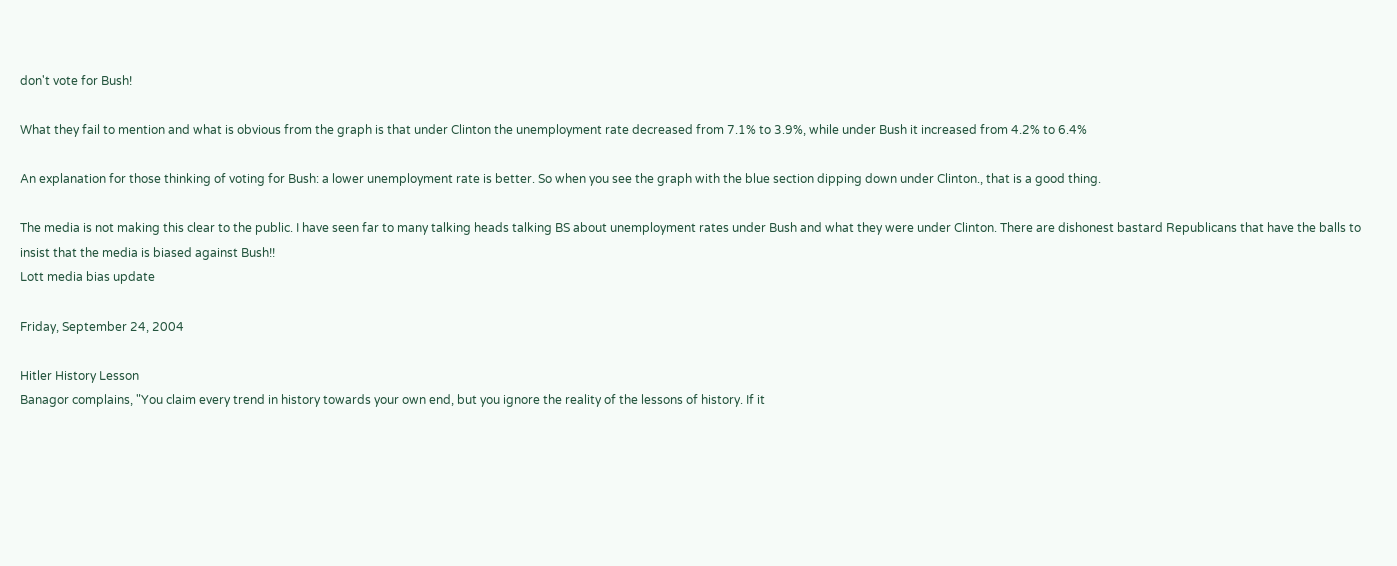don't vote for Bush!

What they fail to mention and what is obvious from the graph is that under Clinton the unemployment rate decreased from 7.1% to 3.9%, while under Bush it increased from 4.2% to 6.4%

An explanation for those thinking of voting for Bush: a lower unemployment rate is better. So when you see the graph with the blue section dipping down under Clinton., that is a good thing.

The media is not making this clear to the public. I have seen far to many talking heads talking BS about unemployment rates under Bush and what they were under Clinton. There are dishonest bastard Republicans that have the balls to insist that the media is biased against Bush!!
Lott media bias update

Friday, September 24, 2004

Hitler History Lesson
Banagor complains, "You claim every trend in history towards your own end, but you ignore the reality of the lessons of history. If it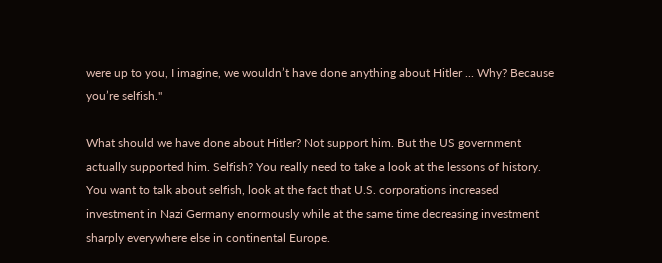were up to you, I imagine, we wouldn’t have done anything about Hitler ... Why? Because you’re selfish."

What should we have done about Hitler? Not support him. But the US government actually supported him. Selfish? You really need to take a look at the lessons of history. You want to talk about selfish, look at the fact that U.S. corporations increased investment in Nazi Germany enormously while at the same time decreasing investment sharply everywhere else in continental Europe.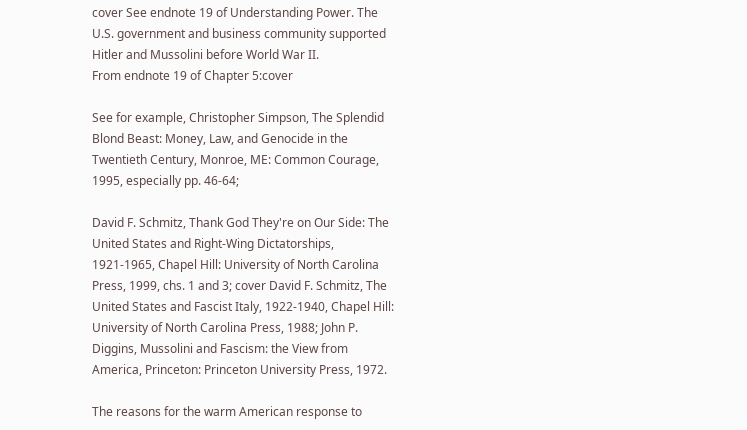cover See endnote 19 of Understanding Power. The U.S. government and business community supported Hitler and Mussolini before World War II.
From endnote 19 of Chapter 5:cover

See for example, Christopher Simpson, The Splendid Blond Beast: Money, Law, and Genocide in the Twentieth Century, Monroe, ME: Common Courage, 1995, especially pp. 46-64;

David F. Schmitz, Thank God They're on Our Side: The United States and Right-Wing Dictatorships, 1921-1965, Chapel Hill: University of North Carolina Press, 1999, chs. 1 and 3; cover David F. Schmitz, The United States and Fascist Italy, 1922-1940, Chapel Hill: University of North Carolina Press, 1988; John P. Diggins, Mussolini and Fascism: the View from America, Princeton: Princeton University Press, 1972.

The reasons for the warm American response to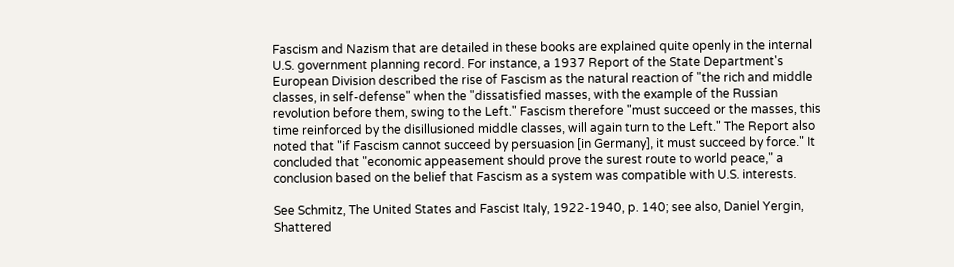Fascism and Nazism that are detailed in these books are explained quite openly in the internal U.S. government planning record. For instance, a 1937 Report of the State Department's European Division described the rise of Fascism as the natural reaction of "the rich and middle classes, in self-defense" when the "dissatisfied masses, with the example of the Russian revolution before them, swing to the Left." Fascism therefore "must succeed or the masses, this time reinforced by the disillusioned middle classes, will again turn to the Left." The Report also noted that "if Fascism cannot succeed by persuasion [in Germany], it must succeed by force." It concluded that "economic appeasement should prove the surest route to world peace," a conclusion based on the belief that Fascism as a system was compatible with U.S. interests.

See Schmitz, The United States and Fascist Italy, 1922-1940, p. 140; see also, Daniel Yergin, Shattered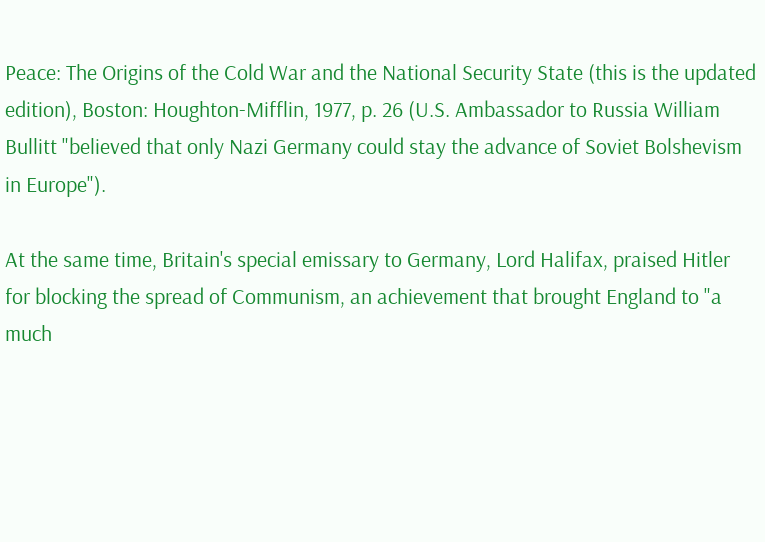Peace: The Origins of the Cold War and the National Security State (this is the updated edition), Boston: Houghton-Mifflin, 1977, p. 26 (U.S. Ambassador to Russia William Bullitt "believed that only Nazi Germany could stay the advance of Soviet Bolshevism in Europe").

At the same time, Britain's special emissary to Germany, Lord Halifax, praised Hitler for blocking the spread of Communism, an achievement that brought England to "a much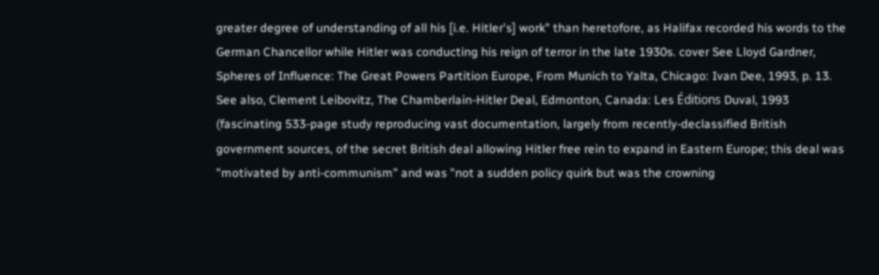greater degree of understanding of all his [i.e. Hitler's] work" than heretofore, as Halifax recorded his words to the German Chancellor while Hitler was conducting his reign of terror in the late 1930s. cover See Lloyd Gardner, Spheres of Influence: The Great Powers Partition Europe, From Munich to Yalta, Chicago: Ivan Dee, 1993, p. 13. See also, Clement Leibovitz, The Chamberlain-Hitler Deal, Edmonton, Canada: Les Éditions Duval, 1993 (fascinating 533-page study reproducing vast documentation, largely from recently-declassified British government sources, of the secret British deal allowing Hitler free rein to expand in Eastern Europe; this deal was "motivated by anti-communism" and was "not a sudden policy quirk but was the crowning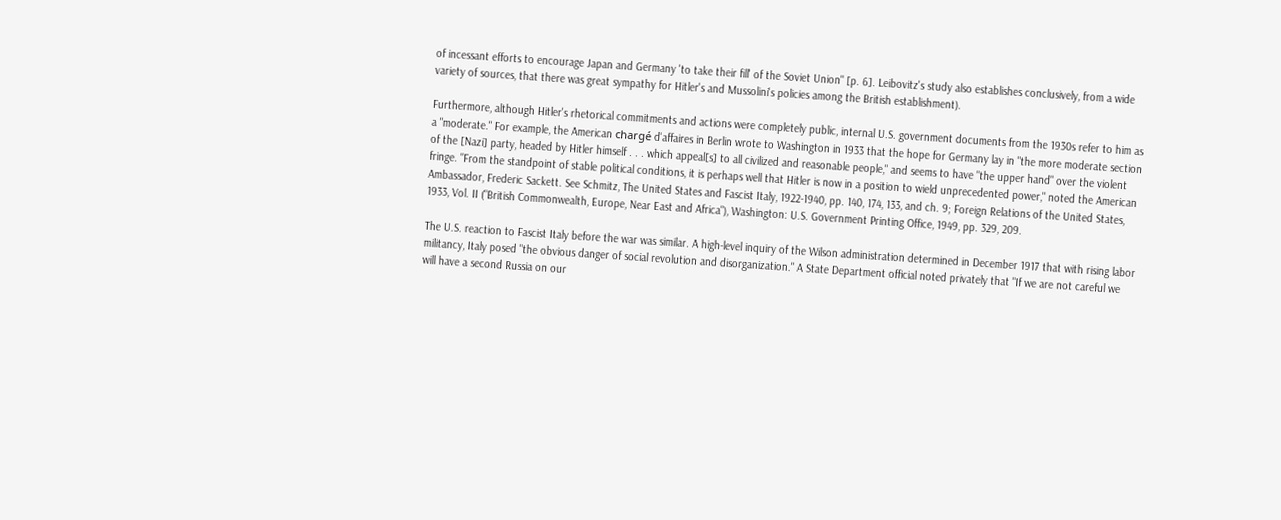of incessant efforts to encourage Japan and Germany 'to take their fill' of the Soviet Union" [p. 6]. Leibovitz's study also establishes conclusively, from a wide variety of sources, that there was great sympathy for Hitler's and Mussolini's policies among the British establishment).

Furthermore, although Hitler's rhetorical commitments and actions were completely public, internal U.S. government documents from the 1930s refer to him as a "moderate." For example, the American chargé d'affaires in Berlin wrote to Washington in 1933 that the hope for Germany lay in "the more moderate section of the [Nazi] party, headed by Hitler himself . . . which appeal[s] to all civilized and reasonable people," and seems to have "the upper hand" over the violent fringe. "From the standpoint of stable political conditions, it is perhaps well that Hitler is now in a position to wield unprecedented power," noted the American Ambassador, Frederic Sackett. See Schmitz, The United States and Fascist Italy, 1922-1940, pp. 140, 174, 133, and ch. 9; Foreign Relations of the United States, 1933, Vol. II ("British Commonwealth, Europe, Near East and Africa"), Washington: U.S. Government Printing Office, 1949, pp. 329, 209.

The U.S. reaction to Fascist Italy before the war was similar. A high-level inquiry of the Wilson administration determined in December 1917 that with rising labor militancy, Italy posed "the obvious danger of social revolution and disorganization." A State Department official noted privately that "If we are not careful we will have a second Russia on our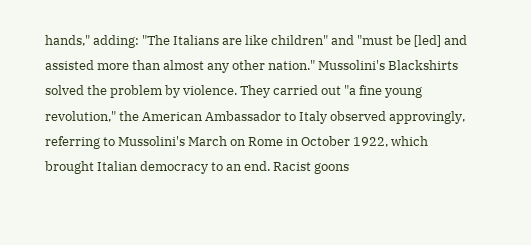hands," adding: "The Italians are like children" and "must be [led] and assisted more than almost any other nation." Mussolini's Blackshirts solved the problem by violence. They carried out "a fine young revolution," the American Ambassador to Italy observed approvingly, referring to Mussolini's March on Rome in October 1922, which brought Italian democracy to an end. Racist goons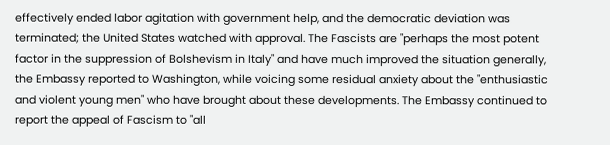effectively ended labor agitation with government help, and the democratic deviation was terminated; the United States watched with approval. The Fascists are "perhaps the most potent factor in the suppression of Bolshevism in Italy" and have much improved the situation generally, the Embassy reported to Washington, while voicing some residual anxiety about the "enthusiastic and violent young men" who have brought about these developments. The Embassy continued to report the appeal of Fascism to "all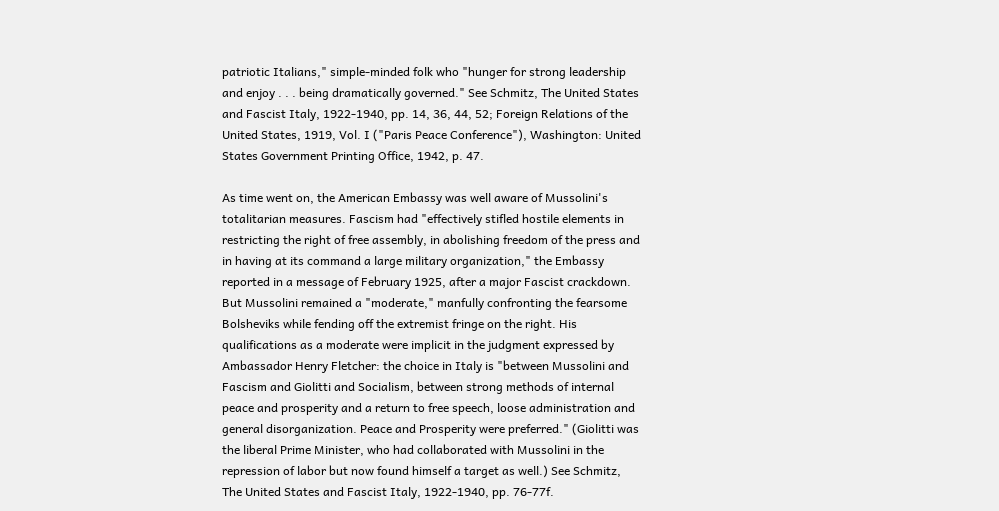patriotic Italians," simple-minded folk who "hunger for strong leadership and enjoy . . . being dramatically governed." See Schmitz, The United States and Fascist Italy, 1922-1940, pp. 14, 36, 44, 52; Foreign Relations of the United States, 1919, Vol. I ("Paris Peace Conference"), Washington: United States Government Printing Office, 1942, p. 47.

As time went on, the American Embassy was well aware of Mussolini's totalitarian measures. Fascism had "effectively stifled hostile elements in restricting the right of free assembly, in abolishing freedom of the press and in having at its command a large military organization," the Embassy reported in a message of February 1925, after a major Fascist crackdown. But Mussolini remained a "moderate," manfully confronting the fearsome Bolsheviks while fending off the extremist fringe on the right. His qualifications as a moderate were implicit in the judgment expressed by Ambassador Henry Fletcher: the choice in Italy is "between Mussolini and Fascism and Giolitti and Socialism, between strong methods of internal peace and prosperity and a return to free speech, loose administration and general disorganization. Peace and Prosperity were preferred." (Giolitti was the liberal Prime Minister, who had collaborated with Mussolini in the repression of labor but now found himself a target as well.) See Schmitz, The United States and Fascist Italy, 1922-1940, pp. 76-77f.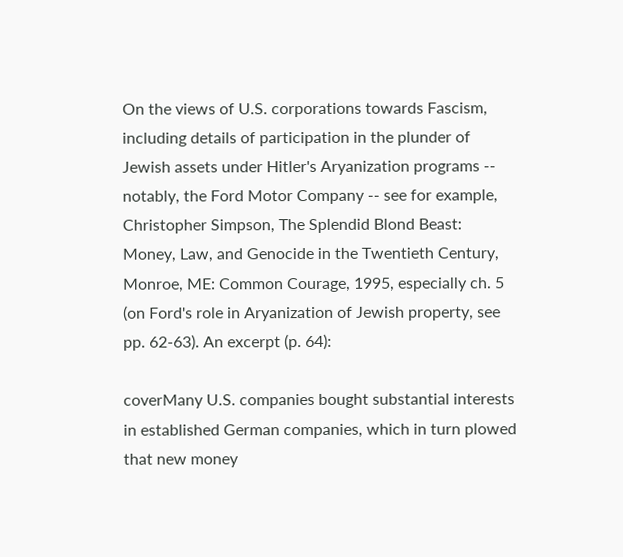On the views of U.S. corporations towards Fascism, including details of participation in the plunder of Jewish assets under Hitler's Aryanization programs -- notably, the Ford Motor Company -- see for example, Christopher Simpson, The Splendid Blond Beast: Money, Law, and Genocide in the Twentieth Century, Monroe, ME: Common Courage, 1995, especially ch. 5 (on Ford's role in Aryanization of Jewish property, see pp. 62-63). An excerpt (p. 64):

coverMany U.S. companies bought substantial interests in established German companies, which in turn plowed that new money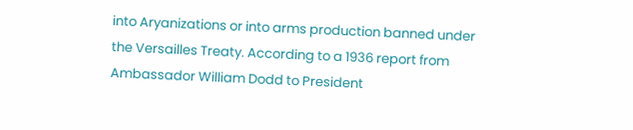into Aryanizations or into arms production banned under the Versailles Treaty. According to a 1936 report from Ambassador William Dodd to President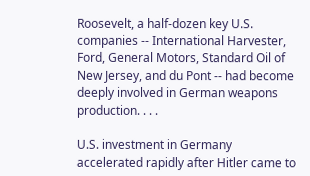Roosevelt, a half-dozen key U.S. companies -- International Harvester, Ford, General Motors, Standard Oil of New Jersey, and du Pont -- had become deeply involved in German weapons production. . . .

U.S. investment in Germany accelerated rapidly after Hitler came to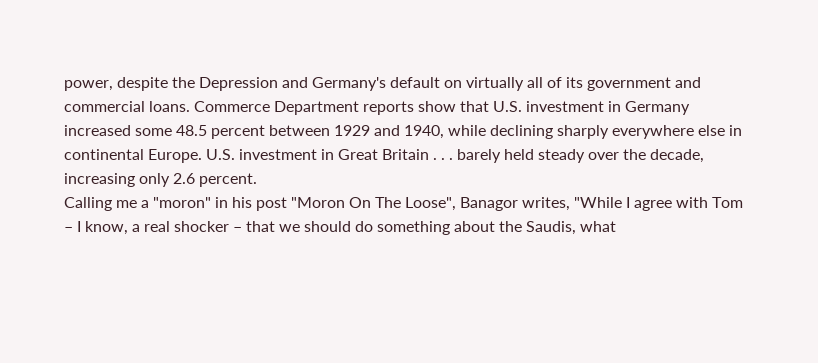power, despite the Depression and Germany's default on virtually all of its government and commercial loans. Commerce Department reports show that U.S. investment in Germany increased some 48.5 percent between 1929 and 1940, while declining sharply everywhere else in continental Europe. U.S. investment in Great Britain . . . barely held steady over the decade, increasing only 2.6 percent.
Calling me a "moron" in his post "Moron On The Loose", Banagor writes, "While I agree with Tom – I know, a real shocker – that we should do something about the Saudis, what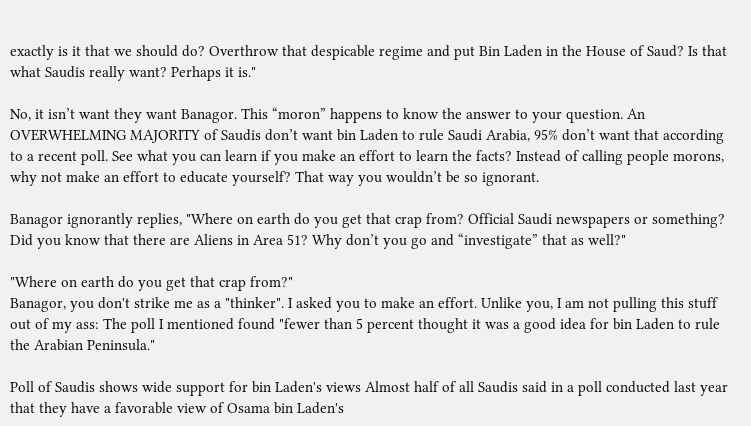exactly is it that we should do? Overthrow that despicable regime and put Bin Laden in the House of Saud? Is that what Saudis really want? Perhaps it is."

No, it isn’t want they want Banagor. This “moron” happens to know the answer to your question. An OVERWHELMING MAJORITY of Saudis don’t want bin Laden to rule Saudi Arabia, 95% don’t want that according to a recent poll. See what you can learn if you make an effort to learn the facts? Instead of calling people morons, why not make an effort to educate yourself? That way you wouldn’t be so ignorant.

Banagor ignorantly replies, "Where on earth do you get that crap from? Official Saudi newspapers or something? Did you know that there are Aliens in Area 51? Why don’t you go and “investigate” that as well?"

"Where on earth do you get that crap from?"
Banagor, you don't strike me as a "thinker". I asked you to make an effort. Unlike you, I am not pulling this stuff out of my ass: The poll I mentioned found "fewer than 5 percent thought it was a good idea for bin Laden to rule the Arabian Peninsula."

Poll of Saudis shows wide support for bin Laden's views Almost half of all Saudis said in a poll conducted last year that they have a favorable view of Osama bin Laden's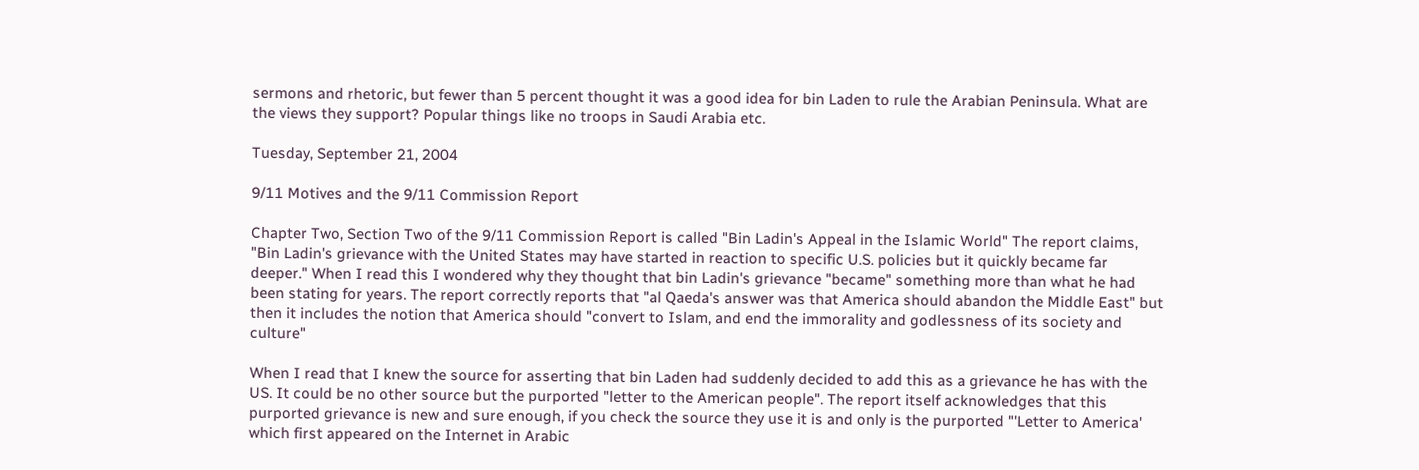sermons and rhetoric, but fewer than 5 percent thought it was a good idea for bin Laden to rule the Arabian Peninsula. What are the views they support? Popular things like no troops in Saudi Arabia etc.

Tuesday, September 21, 2004

9/11 Motives and the 9/11 Commission Report

Chapter Two, Section Two of the 9/11 Commission Report is called "Bin Ladin's Appeal in the Islamic World" The report claims, "Bin Ladin's grievance with the United States may have started in reaction to specific U.S. policies but it quickly became far deeper." When I read this I wondered why they thought that bin Ladin's grievance "became" something more than what he had been stating for years. The report correctly reports that "al Qaeda's answer was that America should abandon the Middle East" but then it includes the notion that America should "convert to Islam, and end the immorality and godlessness of its society and culture"

When I read that I knew the source for asserting that bin Laden had suddenly decided to add this as a grievance he has with the US. It could be no other source but the purported "letter to the American people". The report itself acknowledges that this purported grievance is new and sure enough, if you check the source they use it is and only is the purported "'Letter to America' which first appeared on the Internet in Arabic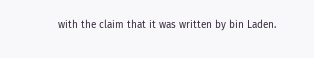with the claim that it was written by bin Laden.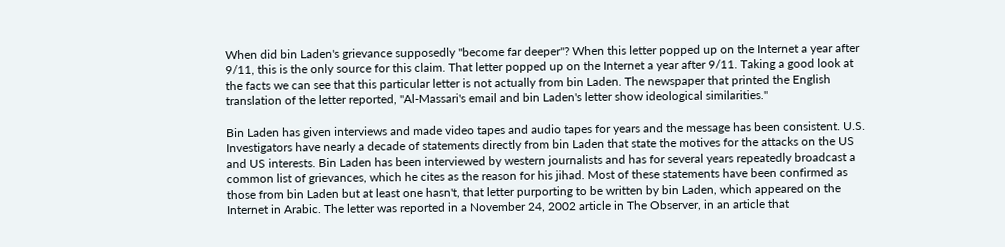When did bin Laden's grievance supposedly "become far deeper"? When this letter popped up on the Internet a year after 9/11, this is the only source for this claim. That letter popped up on the Internet a year after 9/11. Taking a good look at the facts we can see that this particular letter is not actually from bin Laden. The newspaper that printed the English translation of the letter reported, "Al-Massari's email and bin Laden's letter show ideological similarities."

Bin Laden has given interviews and made video tapes and audio tapes for years and the message has been consistent. U.S. Investigators have nearly a decade of statements directly from bin Laden that state the motives for the attacks on the US and US interests. Bin Laden has been interviewed by western journalists and has for several years repeatedly broadcast a common list of grievances, which he cites as the reason for his jihad. Most of these statements have been confirmed as those from bin Laden but at least one hasn't, that letter purporting to be written by bin Laden, which appeared on the Internet in Arabic. The letter was reported in a November 24, 2002 article in The Observer, in an article that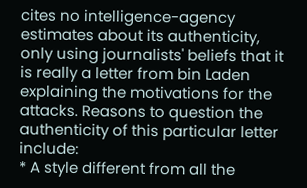cites no intelligence-agency estimates about its authenticity, only using journalists' beliefs that it is really a letter from bin Laden explaining the motivations for the attacks. Reasons to question the authenticity of this particular letter include:
* A style different from all the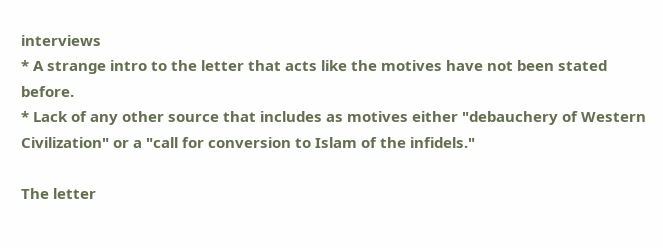interviews
* A strange intro to the letter that acts like the motives have not been stated before.
* Lack of any other source that includes as motives either "debauchery of Western Civilization" or a "call for conversion to Islam of the infidels."

The letter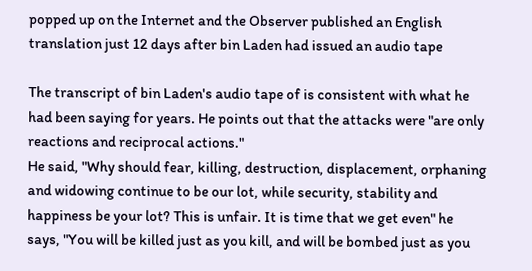popped up on the Internet and the Observer published an English translation just 12 days after bin Laden had issued an audio tape

The transcript of bin Laden's audio tape of is consistent with what he had been saying for years. He points out that the attacks were "are only reactions and reciprocal actions."
He said, "Why should fear, killing, destruction, displacement, orphaning and widowing continue to be our lot, while security, stability and happiness be your lot? This is unfair. It is time that we get even" he says, "You will be killed just as you kill, and will be bombed just as you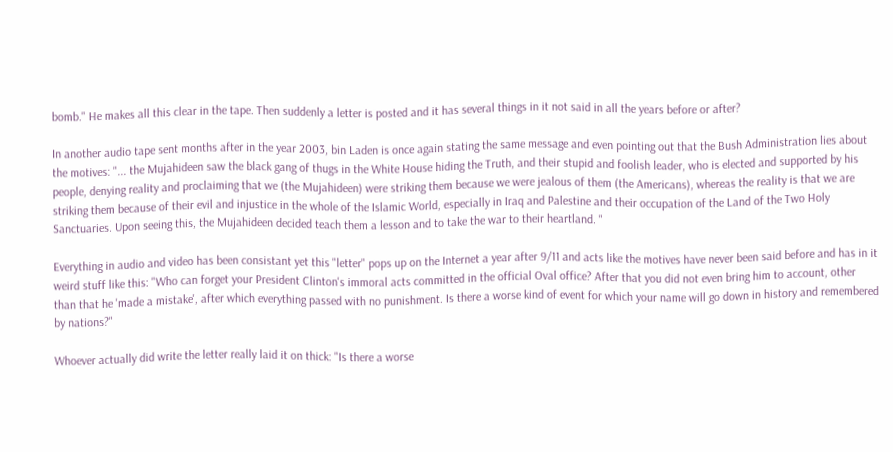bomb." He makes all this clear in the tape. Then suddenly a letter is posted and it has several things in it not said in all the years before or after?

In another audio tape sent months after in the year 2003, bin Laden is once again stating the same message and even pointing out that the Bush Administration lies about the motives: "... the Mujahideen saw the black gang of thugs in the White House hiding the Truth, and their stupid and foolish leader, who is elected and supported by his people, denying reality and proclaiming that we (the Mujahideen) were striking them because we were jealous of them (the Americans), whereas the reality is that we are striking them because of their evil and injustice in the whole of the Islamic World, especially in Iraq and Palestine and their occupation of the Land of the Two Holy Sanctuaries. Upon seeing this, the Mujahideen decided teach them a lesson and to take the war to their heartland. "

Everything in audio and video has been consistant yet this "letter" pops up on the Internet a year after 9/11 and acts like the motives have never been said before and has in it weird stuff like this: "Who can forget your President Clinton's immoral acts committed in the official Oval office? After that you did not even bring him to account, other than that he 'made a mistake', after which everything passed with no punishment. Is there a worse kind of event for which your name will go down in history and remembered by nations?"

Whoever actually did write the letter really laid it on thick: "Is there a worse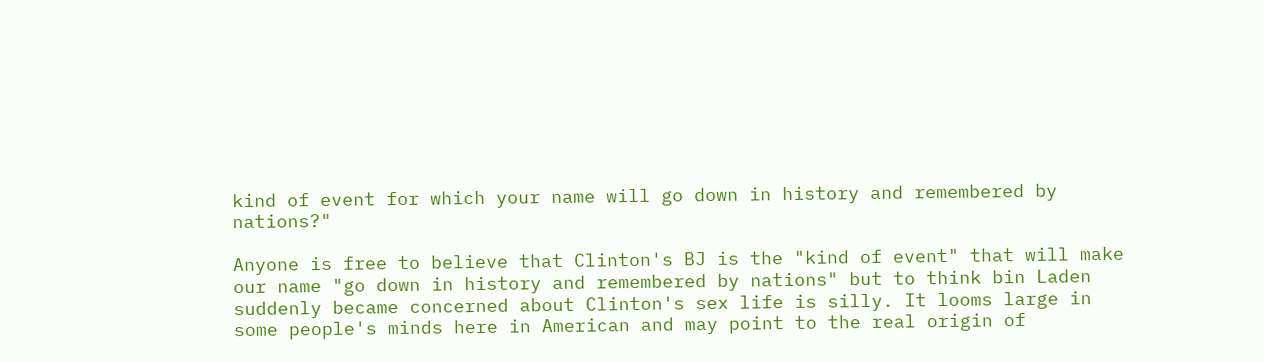kind of event for which your name will go down in history and remembered by nations?"

Anyone is free to believe that Clinton's BJ is the "kind of event" that will make our name "go down in history and remembered by nations" but to think bin Laden suddenly became concerned about Clinton's sex life is silly. It looms large in some people's minds here in American and may point to the real origin of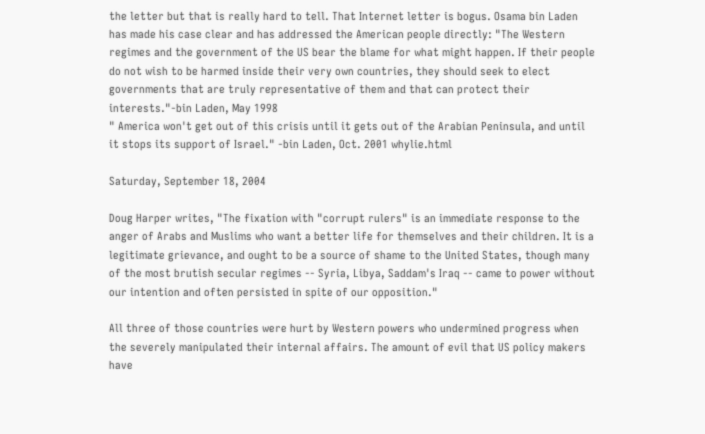the letter but that is really hard to tell. That Internet letter is bogus. Osama bin Laden has made his case clear and has addressed the American people directly: "The Western regimes and the government of the US bear the blame for what might happen. If their people do not wish to be harmed inside their very own countries, they should seek to elect governments that are truly representative of them and that can protect their interests."-bin Laden, May 1998
" America won't get out of this crisis until it gets out of the Arabian Peninsula, and until it stops its support of Israel." -bin Laden, Oct. 2001 whylie.html

Saturday, September 18, 2004

Doug Harper writes, "The fixation with "corrupt rulers" is an immediate response to the anger of Arabs and Muslims who want a better life for themselves and their children. It is a legitimate grievance, and ought to be a source of shame to the United States, though many of the most brutish secular regimes -- Syria, Libya, Saddam's Iraq -- came to power without our intention and often persisted in spite of our opposition."

All three of those countries were hurt by Western powers who undermined progress when the severely manipulated their internal affairs. The amount of evil that US policy makers have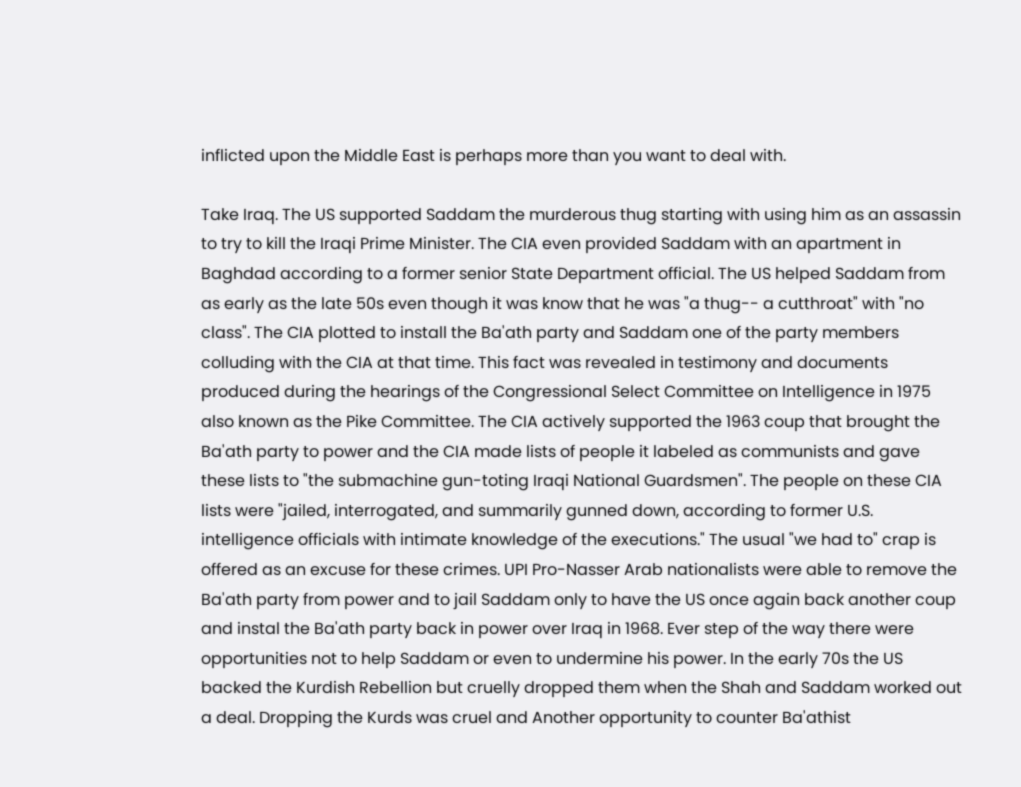inflicted upon the Middle East is perhaps more than you want to deal with.

Take Iraq. The US supported Saddam the murderous thug starting with using him as an assassin to try to kill the Iraqi Prime Minister. The CIA even provided Saddam with an apartment in Baghdad according to a former senior State Department official. The US helped Saddam from as early as the late 50s even though it was know that he was "a thug-- a cutthroat" with "no class". The CIA plotted to install the Ba'ath party and Saddam one of the party members colluding with the CIA at that time. This fact was revealed in testimony and documents produced during the hearings of the Congressional Select Committee on Intelligence in 1975 also known as the Pike Committee. The CIA actively supported the 1963 coup that brought the Ba'ath party to power and the CIA made lists of people it labeled as communists and gave these lists to "the submachine gun-toting Iraqi National Guardsmen". The people on these CIA lists were "jailed, interrogated, and summarily gunned down, according to former U.S. intelligence officials with intimate knowledge of the executions." The usual "we had to" crap is offered as an excuse for these crimes. UPI Pro-Nasser Arab nationalists were able to remove the Ba'ath party from power and to jail Saddam only to have the US once again back another coup and instal the Ba'ath party back in power over Iraq in 1968. Ever step of the way there were opportunities not to help Saddam or even to undermine his power. In the early 70s the US backed the Kurdish Rebellion but cruelly dropped them when the Shah and Saddam worked out a deal. Dropping the Kurds was cruel and Another opportunity to counter Ba'athist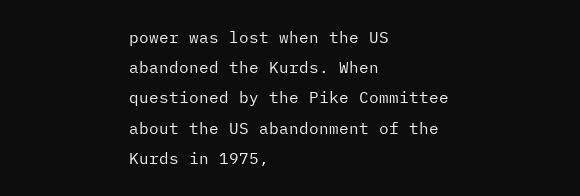power was lost when the US abandoned the Kurds. When questioned by the Pike Committee about the US abandonment of the Kurds in 1975,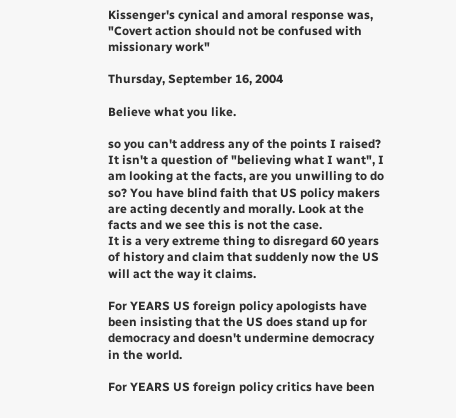Kissenger's cynical and amoral response was, "Covert action should not be confused with missionary work"

Thursday, September 16, 2004

Believe what you like.

so you can't address any of the points I raised? It isn't a question of "believing what I want", I am looking at the facts, are you unwilling to do so? You have blind faith that US policy makers are acting decently and morally. Look at the facts and we see this is not the case.
It is a very extreme thing to disregard 60 years of history and claim that suddenly now the US will act the way it claims.

For YEARS US foreign policy apologists have been insisting that the US does stand up for democracy and doesn't undermine democracy in the world.

For YEARS US foreign policy critics have been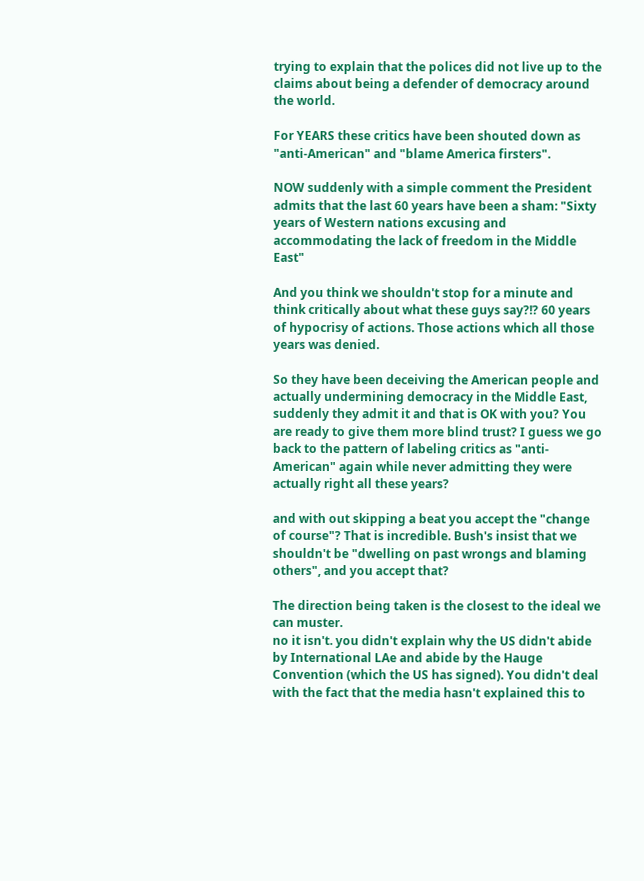trying to explain that the polices did not live up to the claims about being a defender of democracy around the world.

For YEARS these critics have been shouted down as "anti-American" and "blame America firsters".

NOW suddenly with a simple comment the President admits that the last 60 years have been a sham: "Sixty years of Western nations excusing and accommodating the lack of freedom in the Middle East"

And you think we shouldn't stop for a minute and think critically about what these guys say?!? 60 years of hypocrisy of actions. Those actions which all those years was denied.

So they have been deceiving the American people and actually undermining democracy in the Middle East, suddenly they admit it and that is OK with you? You are ready to give them more blind trust? I guess we go back to the pattern of labeling critics as "anti-American" again while never admitting they were actually right all these years?

and with out skipping a beat you accept the "change of course"? That is incredible. Bush's insist that we shouldn't be "dwelling on past wrongs and blaming others", and you accept that?

The direction being taken is the closest to the ideal we can muster.
no it isn't. you didn't explain why the US didn't abide by International LAe and abide by the Hauge Convention (which the US has signed). You didn't deal with the fact that the media hasn't explained this to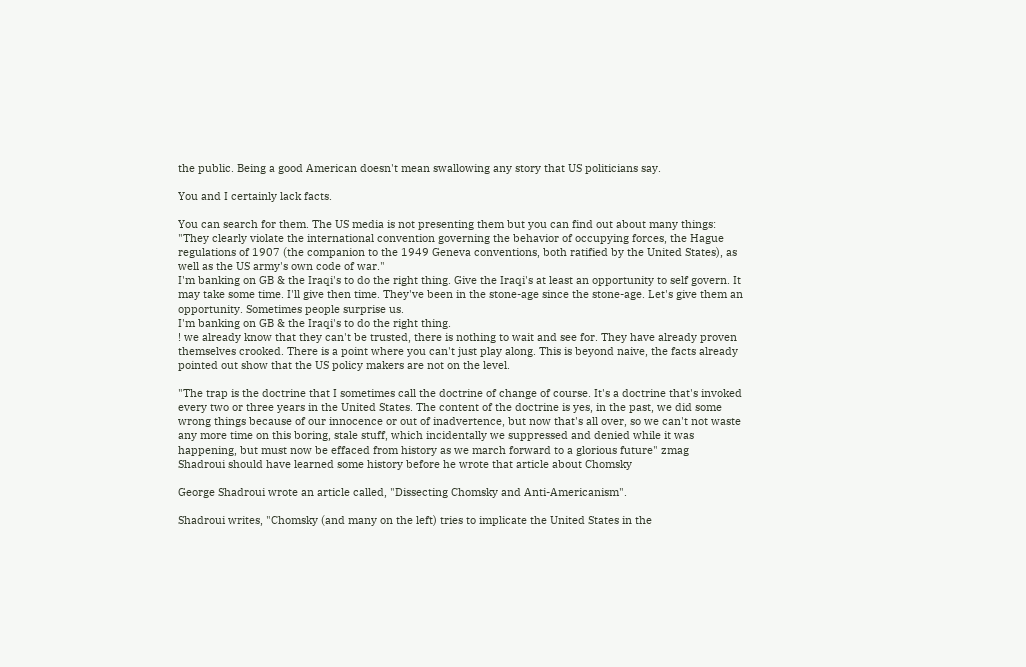the public. Being a good American doesn't mean swallowing any story that US politicians say.

You and I certainly lack facts.

You can search for them. The US media is not presenting them but you can find out about many things:
"They clearly violate the international convention governing the behavior of occupying forces, the Hague regulations of 1907 (the companion to the 1949 Geneva conventions, both ratified by the United States), as well as the US army's own code of war."
I'm banking on GB & the Iraqi's to do the right thing. Give the Iraqi's at least an opportunity to self govern. It may take some time. I'll give then time. They've been in the stone-age since the stone-age. Let's give them an opportunity. Sometimes people surprise us.
I'm banking on GB & the Iraqi's to do the right thing.
! we already know that they can't be trusted, there is nothing to wait and see for. They have already proven themselves crooked. There is a point where you can't just play along. This is beyond naive, the facts already pointed out show that the US policy makers are not on the level.

"The trap is the doctrine that I sometimes call the doctrine of change of course. It's a doctrine that's invoked every two or three years in the United States. The content of the doctrine is yes, in the past, we did some wrong things because of our innocence or out of inadvertence, but now that's all over, so we can't not waste any more time on this boring, stale stuff, which incidentally we suppressed and denied while it was happening, but must now be effaced from history as we march forward to a glorious future" zmag
Shadroui should have learned some history before he wrote that article about Chomsky

George Shadroui wrote an article called, "Dissecting Chomsky and Anti-Americanism".

Shadroui writes, "Chomsky (and many on the left) tries to implicate the United States in the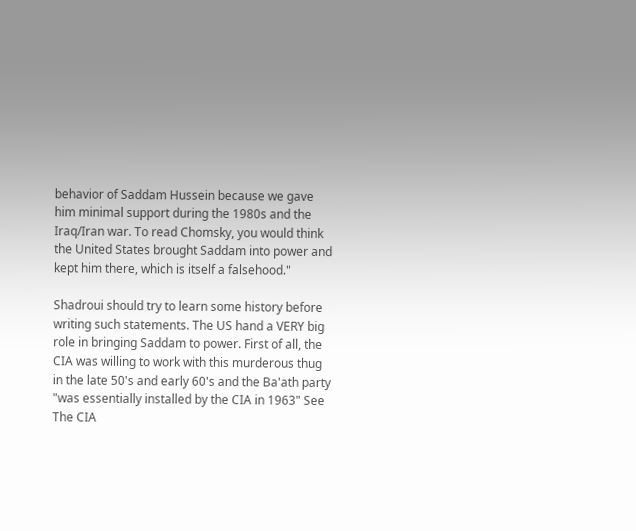behavior of Saddam Hussein because we gave him minimal support during the 1980s and the Iraq/Iran war. To read Chomsky, you would think the United States brought Saddam into power and kept him there, which is itself a falsehood."

Shadroui should try to learn some history before writing such statements. The US hand a VERY big role in bringing Saddam to power. First of all, the CIA was willing to work with this murderous thug in the late 50's and early 60's and the Ba'ath party "was essentially installed by the CIA in 1963" See The CIA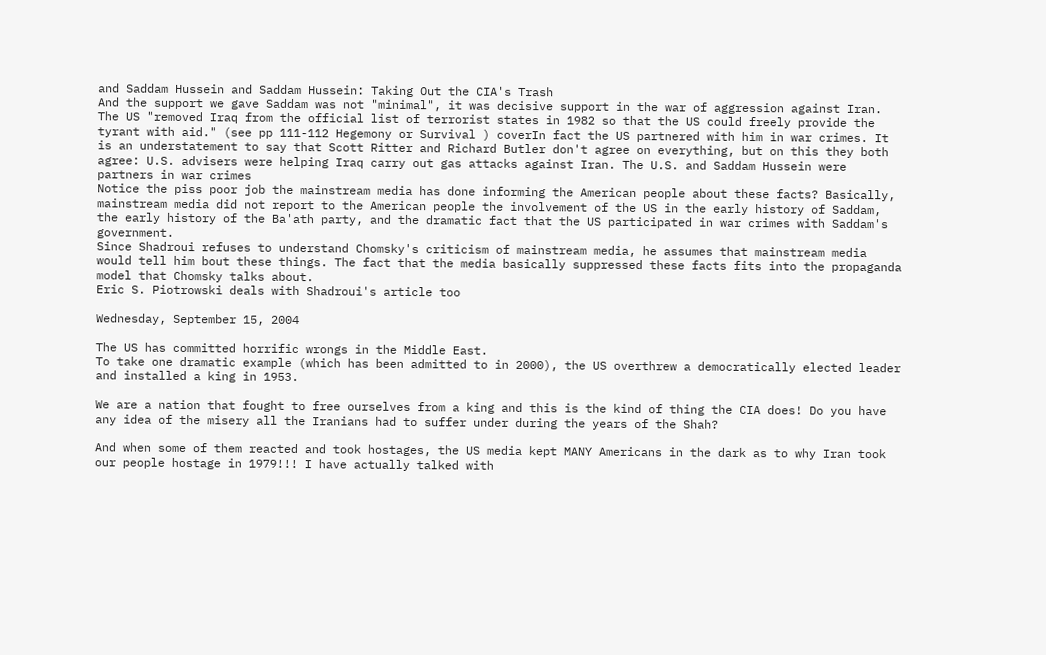and Saddam Hussein and Saddam Hussein: Taking Out the CIA's Trash
And the support we gave Saddam was not "minimal", it was decisive support in the war of aggression against Iran. The US "removed Iraq from the official list of terrorist states in 1982 so that the US could freely provide the tyrant with aid." (see pp 111-112 Hegemony or Survival ) coverIn fact the US partnered with him in war crimes. It is an understatement to say that Scott Ritter and Richard Butler don't agree on everything, but on this they both agree: U.S. advisers were helping Iraq carry out gas attacks against Iran. The U.S. and Saddam Hussein were partners in war crimes
Notice the piss poor job the mainstream media has done informing the American people about these facts? Basically, mainstream media did not report to the American people the involvement of the US in the early history of Saddam, the early history of the Ba'ath party, and the dramatic fact that the US participated in war crimes with Saddam's government.
Since Shadroui refuses to understand Chomsky's criticism of mainstream media, he assumes that mainstream media would tell him bout these things. The fact that the media basically suppressed these facts fits into the propaganda model that Chomsky talks about.
Eric S. Piotrowski deals with Shadroui's article too

Wednesday, September 15, 2004

The US has committed horrific wrongs in the Middle East.
To take one dramatic example (which has been admitted to in 2000), the US overthrew a democratically elected leader and installed a king in 1953.

We are a nation that fought to free ourselves from a king and this is the kind of thing the CIA does! Do you have any idea of the misery all the Iranians had to suffer under during the years of the Shah?

And when some of them reacted and took hostages, the US media kept MANY Americans in the dark as to why Iran took our people hostage in 1979!!! I have actually talked with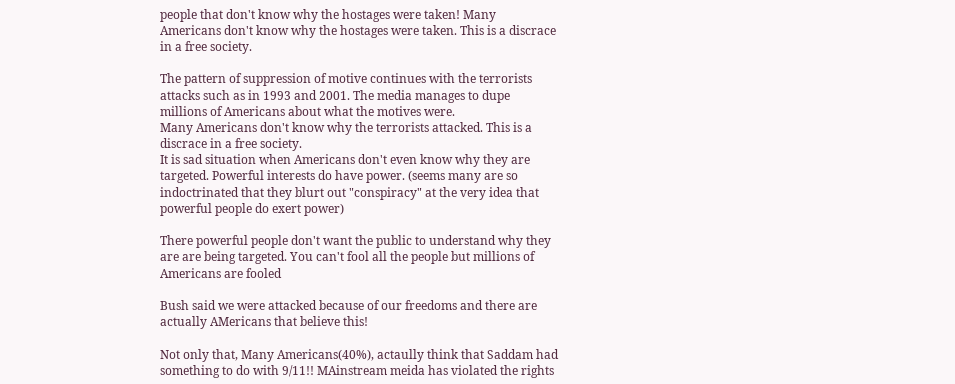people that don't know why the hostages were taken! Many Americans don't know why the hostages were taken. This is a discrace in a free society.

The pattern of suppression of motive continues with the terrorists attacks such as in 1993 and 2001. The media manages to dupe millions of Americans about what the motives were.
Many Americans don't know why the terrorists attacked. This is a discrace in a free society.
It is sad situation when Americans don't even know why they are targeted. Powerful interests do have power. (seems many are so indoctrinated that they blurt out "conspiracy" at the very idea that powerful people do exert power)

There powerful people don't want the public to understand why they are are being targeted. You can't fool all the people but millions of Americans are fooled

Bush said we were attacked because of our freedoms and there are actually AMericans that believe this!

Not only that, Many Americans(40%), actaully think that Saddam had something to do with 9/11!! MAinstream meida has violated the rights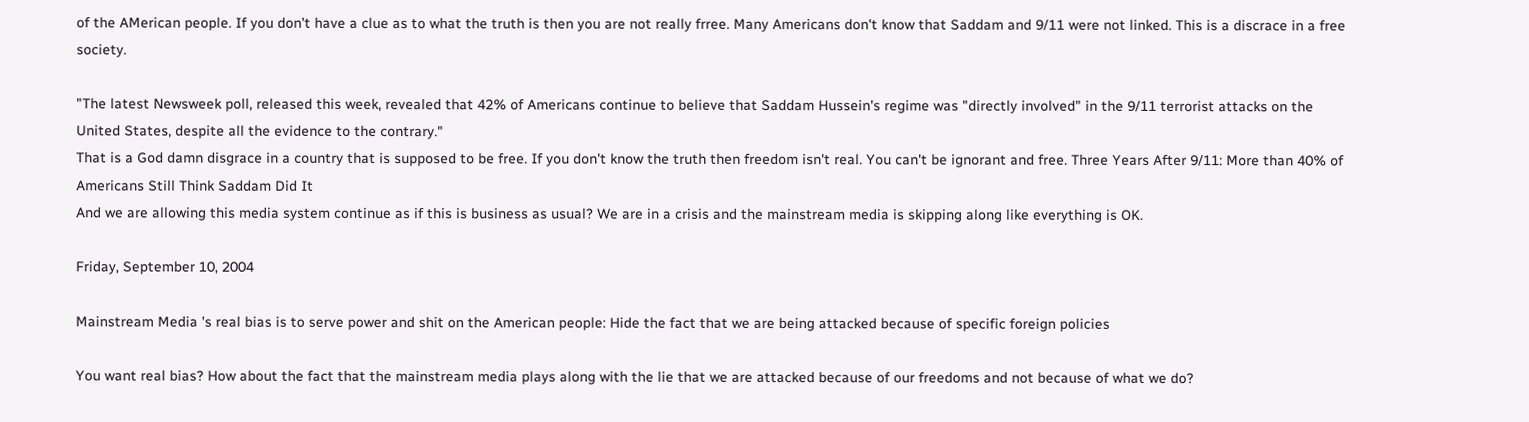of the AMerican people. If you don't have a clue as to what the truth is then you are not really frree. Many Americans don't know that Saddam and 9/11 were not linked. This is a discrace in a free society.

"The latest Newsweek poll, released this week, revealed that 42% of Americans continue to believe that Saddam Hussein's regime was "directly involved" in the 9/11 terrorist attacks on the United States, despite all the evidence to the contrary."
That is a God damn disgrace in a country that is supposed to be free. If you don't know the truth then freedom isn't real. You can't be ignorant and free. Three Years After 9/11: More than 40% of Americans Still Think Saddam Did It
And we are allowing this media system continue as if this is business as usual? We are in a crisis and the mainstream media is skipping along like everything is OK.

Friday, September 10, 2004

Mainstream Media 's real bias is to serve power and shit on the American people: Hide the fact that we are being attacked because of specific foreign policies

You want real bias? How about the fact that the mainstream media plays along with the lie that we are attacked because of our freedoms and not because of what we do?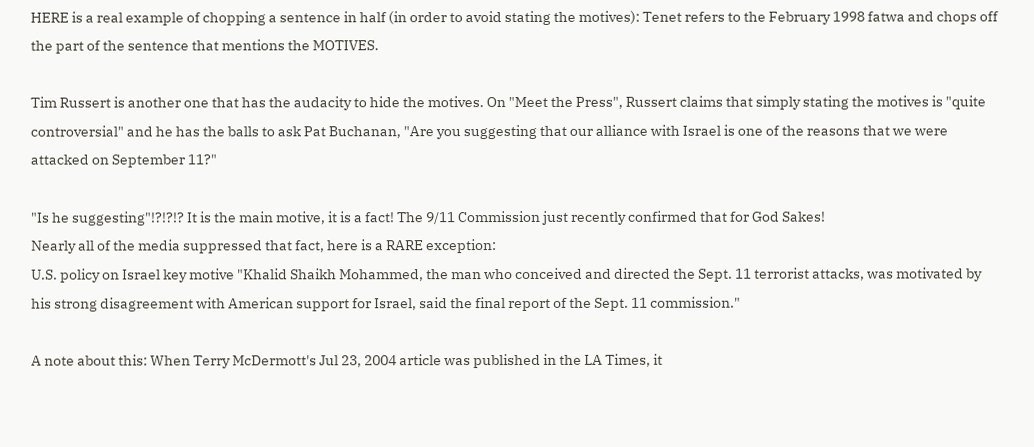HERE is a real example of chopping a sentence in half (in order to avoid stating the motives): Tenet refers to the February 1998 fatwa and chops off the part of the sentence that mentions the MOTIVES.

Tim Russert is another one that has the audacity to hide the motives. On "Meet the Press", Russert claims that simply stating the motives is "quite controversial" and he has the balls to ask Pat Buchanan, "Are you suggesting that our alliance with Israel is one of the reasons that we were attacked on September 11?"

"Is he suggesting"!?!?!? It is the main motive, it is a fact! The 9/11 Commission just recently confirmed that for God Sakes!
Nearly all of the media suppressed that fact, here is a RARE exception:
U.S. policy on Israel key motive "Khalid Shaikh Mohammed, the man who conceived and directed the Sept. 11 terrorist attacks, was motivated by his strong disagreement with American support for Israel, said the final report of the Sept. 11 commission."

A note about this: When Terry McDermott's Jul 23, 2004 article was published in the LA Times, it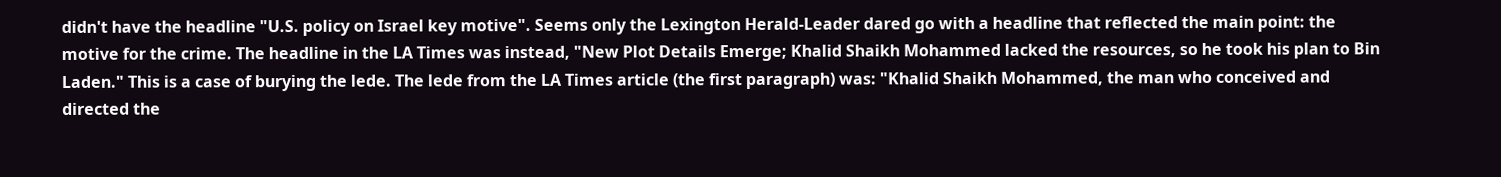didn't have the headline "U.S. policy on Israel key motive". Seems only the Lexington Herald-Leader dared go with a headline that reflected the main point: the motive for the crime. The headline in the LA Times was instead, "New Plot Details Emerge; Khalid Shaikh Mohammed lacked the resources, so he took his plan to Bin Laden." This is a case of burying the lede. The lede from the LA Times article (the first paragraph) was: "Khalid Shaikh Mohammed, the man who conceived and directed the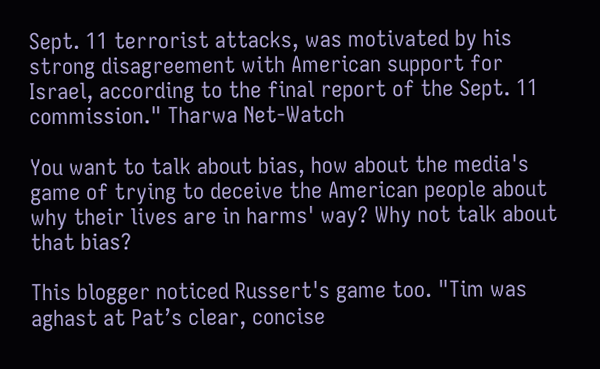Sept. 11 terrorist attacks, was motivated by his strong disagreement with American support for Israel, according to the final report of the Sept. 11 commission." Tharwa Net-Watch

You want to talk about bias, how about the media's game of trying to deceive the American people about why their lives are in harms' way? Why not talk about that bias?

This blogger noticed Russert's game too. "Tim was aghast at Pat’s clear, concise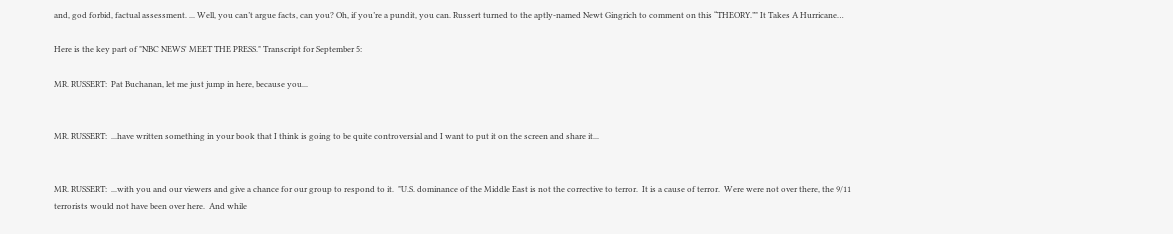and, god forbid, factual assessment. ... Well, you can’t argue facts, can you? Oh, if you’re a pundit, you can. Russert turned to the aptly-named Newt Gingrich to comment on this “THEORY.”" It Takes A Hurricane…

Here is the key part of "NBC NEWS' MEET THE PRESS." Transcript for September 5:

MR. RUSSERT:  Pat Buchanan, let me just jump in here, because you...


MR. RUSSERT:  ...have written something in your book that I think is going to be quite controversial and I want to put it on the screen and share it...


MR. RUSSERT:  ...with you and our viewers and give a chance for our group to respond to it.  "U.S. dominance of the Middle East is not the corrective to terror.  It is a cause of terror.  Were were not over there, the 9/11 terrorists would not have been over here.  And while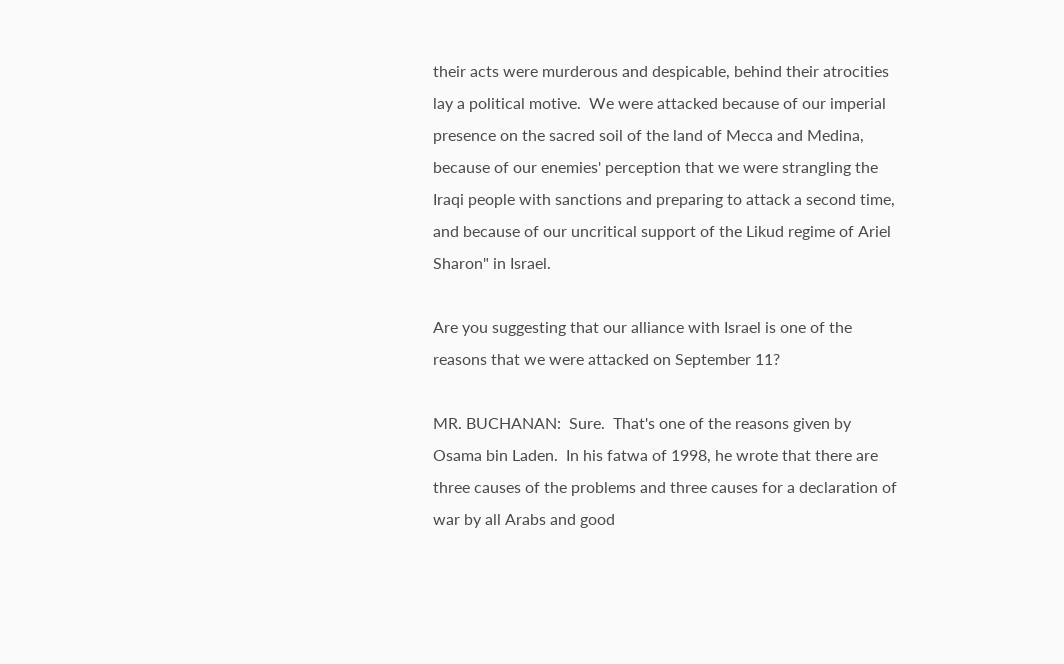their acts were murderous and despicable, behind their atrocities lay a political motive.  We were attacked because of our imperial presence on the sacred soil of the land of Mecca and Medina, because of our enemies' perception that we were strangling the Iraqi people with sanctions and preparing to attack a second time, and because of our uncritical support of the Likud regime of Ariel Sharon" in Israel.

Are you suggesting that our alliance with Israel is one of the reasons that we were attacked on September 11?

MR. BUCHANAN:  Sure.  That's one of the reasons given by Osama bin Laden.  In his fatwa of 1998, he wrote that there are three causes of the problems and three causes for a declaration of war by all Arabs and good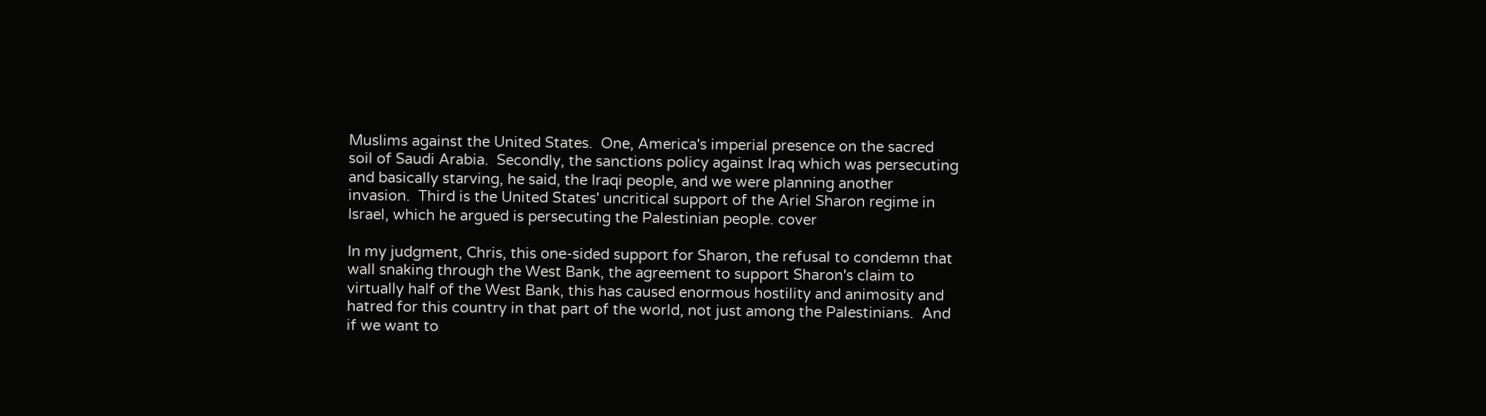Muslims against the United States.  One, America's imperial presence on the sacred soil of Saudi Arabia.  Secondly, the sanctions policy against Iraq which was persecuting and basically starving, he said, the Iraqi people, and we were planning another invasion.  Third is the United States' uncritical support of the Ariel Sharon regime in Israel, which he argued is persecuting the Palestinian people. cover

In my judgment, Chris, this one-sided support for Sharon, the refusal to condemn that wall snaking through the West Bank, the agreement to support Sharon's claim to virtually half of the West Bank, this has caused enormous hostility and animosity and hatred for this country in that part of the world, not just among the Palestinians.  And if we want to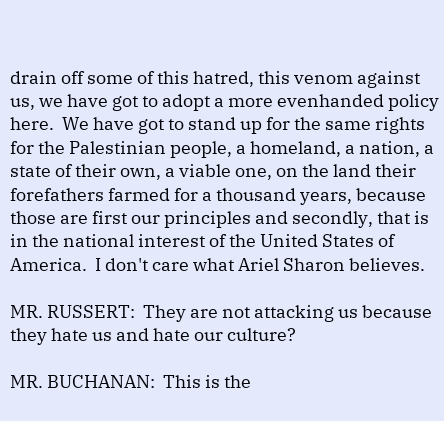drain off some of this hatred, this venom against us, we have got to adopt a more evenhanded policy here.  We have got to stand up for the same rights for the Palestinian people, a homeland, a nation, a state of their own, a viable one, on the land their forefathers farmed for a thousand years, because those are first our principles and secondly, that is in the national interest of the United States of America.  I don't care what Ariel Sharon believes.

MR. RUSSERT:  They are not attacking us because they hate us and hate our culture?

MR. BUCHANAN:  This is the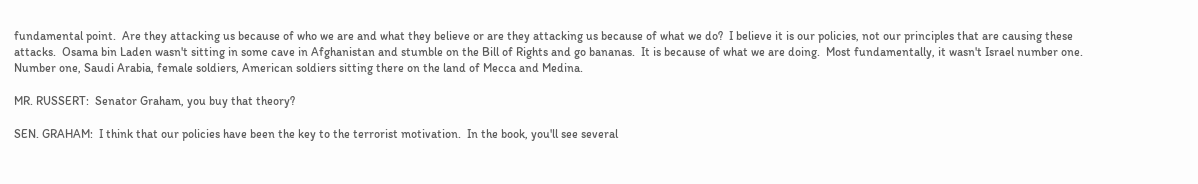fundamental point.  Are they attacking us because of who we are and what they believe or are they attacking us because of what we do?  I believe it is our policies, not our principles that are causing these attacks.  Osama bin Laden wasn't sitting in some cave in Afghanistan and stumble on the Bill of Rights and go bananas.  It is because of what we are doing.  Most fundamentally, it wasn't Israel number one.  Number one, Saudi Arabia, female soldiers, American soldiers sitting there on the land of Mecca and Medina.

MR. RUSSERT:  Senator Graham, you buy that theory?

SEN. GRAHAM:  I think that our policies have been the key to the terrorist motivation.  In the book, you'll see several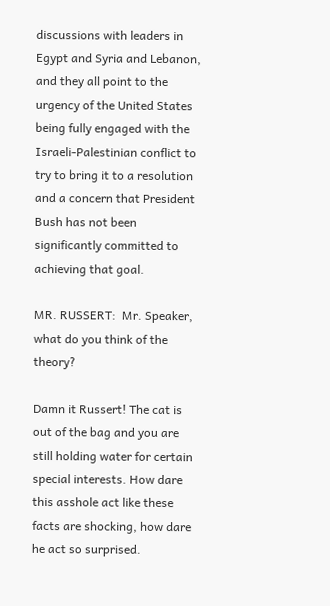discussions with leaders in Egypt and Syria and Lebanon, and they all point to the urgency of the United States being fully engaged with the Israeli-Palestinian conflict to try to bring it to a resolution and a concern that President Bush has not been significantly committed to achieving that goal.

MR. RUSSERT:  Mr. Speaker, what do you think of the theory?

Damn it Russert! The cat is out of the bag and you are still holding water for certain special interests. How dare this asshole act like these facts are shocking, how dare he act so surprised.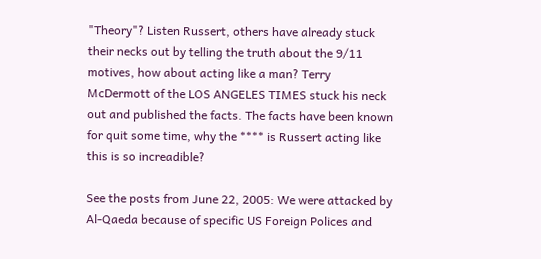"Theory"? Listen Russert, others have already stuck their necks out by telling the truth about the 9/11 motives, how about acting like a man? Terry McDermott of the LOS ANGELES TIMES stuck his neck out and published the facts. The facts have been known for quit some time, why the **** is Russert acting like this is so increadible?

See the posts from June 22, 2005: We were attacked by Al-Qaeda because of specific US Foreign Polices and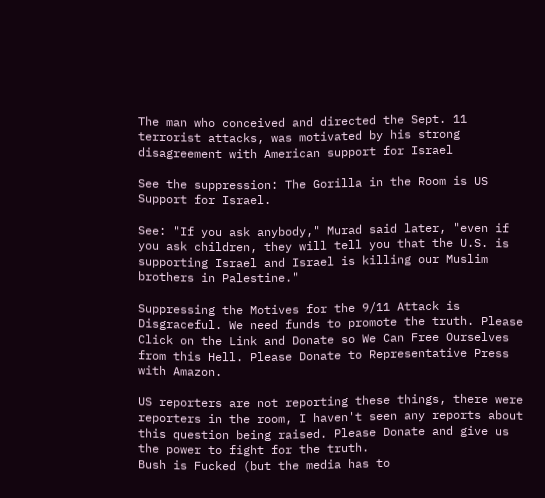The man who conceived and directed the Sept. 11 terrorist attacks, was motivated by his strong disagreement with American support for Israel

See the suppression: The Gorilla in the Room is US Support for Israel.

See: "If you ask anybody," Murad said later, "even if you ask children, they will tell you that the U.S. is supporting Israel and Israel is killing our Muslim brothers in Palestine."

Suppressing the Motives for the 9/11 Attack is Disgraceful. We need funds to promote the truth. Please Click on the Link and Donate so We Can Free Ourselves from this Hell. Please Donate to Representative Press with Amazon.

US reporters are not reporting these things, there were reporters in the room, I haven't seen any reports about this question being raised. Please Donate and give us the power to fight for the truth.
Bush is Fucked (but the media has to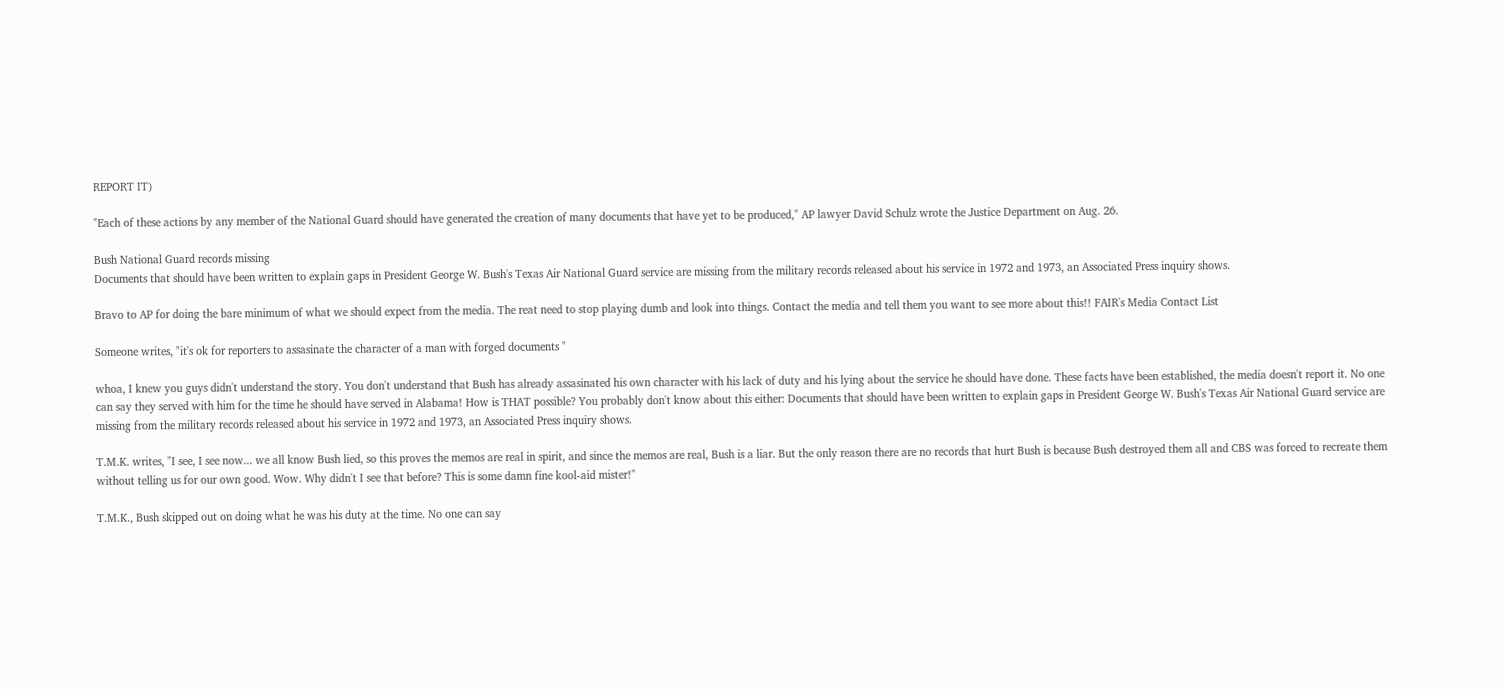REPORT IT)

"Each of these actions by any member of the National Guard should have generated the creation of many documents that have yet to be produced," AP lawyer David Schulz wrote the Justice Department on Aug. 26.

Bush National Guard records missing
Documents that should have been written to explain gaps in President George W. Bush's Texas Air National Guard service are missing from the military records released about his service in 1972 and 1973, an Associated Press inquiry shows.

Bravo to AP for doing the bare minimum of what we should expect from the media. The reat need to stop playing dumb and look into things. Contact the media and tell them you want to see more about this!! FAIR's Media Contact List

Someone writes, "it's ok for reporters to assasinate the character of a man with forged documents "

whoa, I knew you guys didn't understand the story. You don't understand that Bush has already assasinated his own character with his lack of duty and his lying about the service he should have done. These facts have been established, the media doesn't report it. No one can say they served with him for the time he should have served in Alabama! How is THAT possible? You probably don't know about this either: Documents that should have been written to explain gaps in President George W. Bush's Texas Air National Guard service are missing from the military records released about his service in 1972 and 1973, an Associated Press inquiry shows.

T.M.K. writes, "I see, I see now... we all know Bush lied, so this proves the memos are real in spirit, and since the memos are real, Bush is a liar. But the only reason there are no records that hurt Bush is because Bush destroyed them all and CBS was forced to recreate them without telling us for our own good. Wow. Why didn't I see that before? This is some damn fine kool-aid mister!"

T.M.K., Bush skipped out on doing what he was his duty at the time. No one can say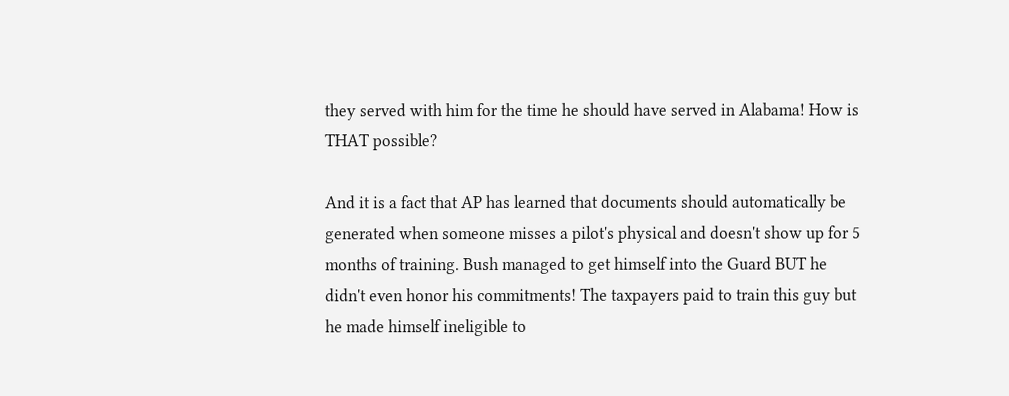they served with him for the time he should have served in Alabama! How is THAT possible?

And it is a fact that AP has learned that documents should automatically be generated when someone misses a pilot's physical and doesn't show up for 5 months of training. Bush managed to get himself into the Guard BUT he didn't even honor his commitments! The taxpayers paid to train this guy but he made himself ineligible to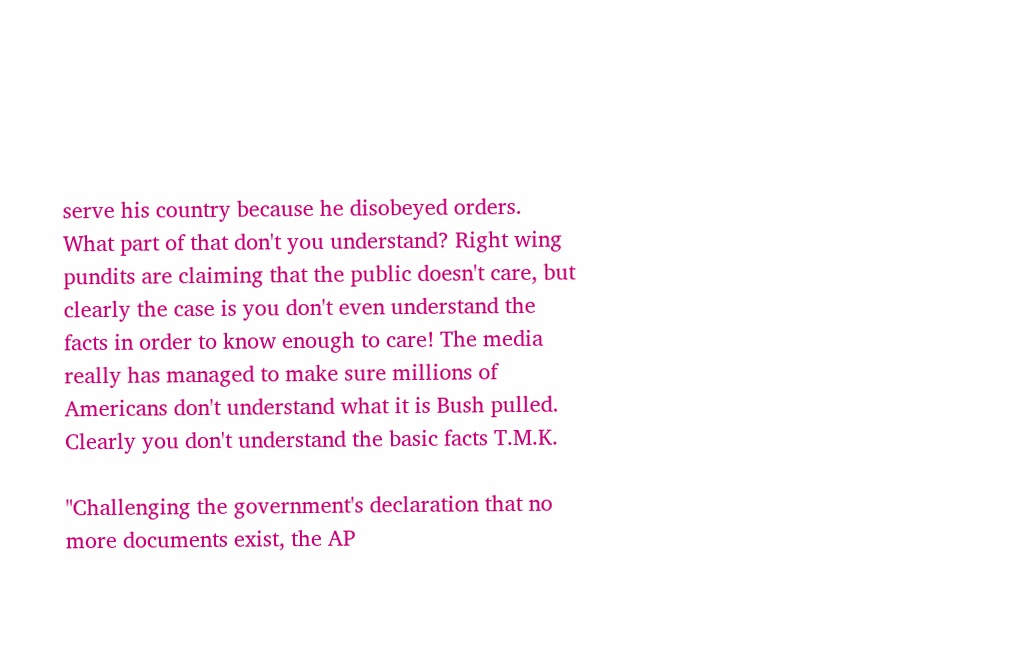serve his country because he disobeyed orders. What part of that don't you understand? Right wing pundits are claiming that the public doesn't care, but clearly the case is you don't even understand the facts in order to know enough to care! The media really has managed to make sure millions of Americans don't understand what it is Bush pulled. Clearly you don't understand the basic facts T.M.K.

"Challenging the government's declaration that no more documents exist, the AP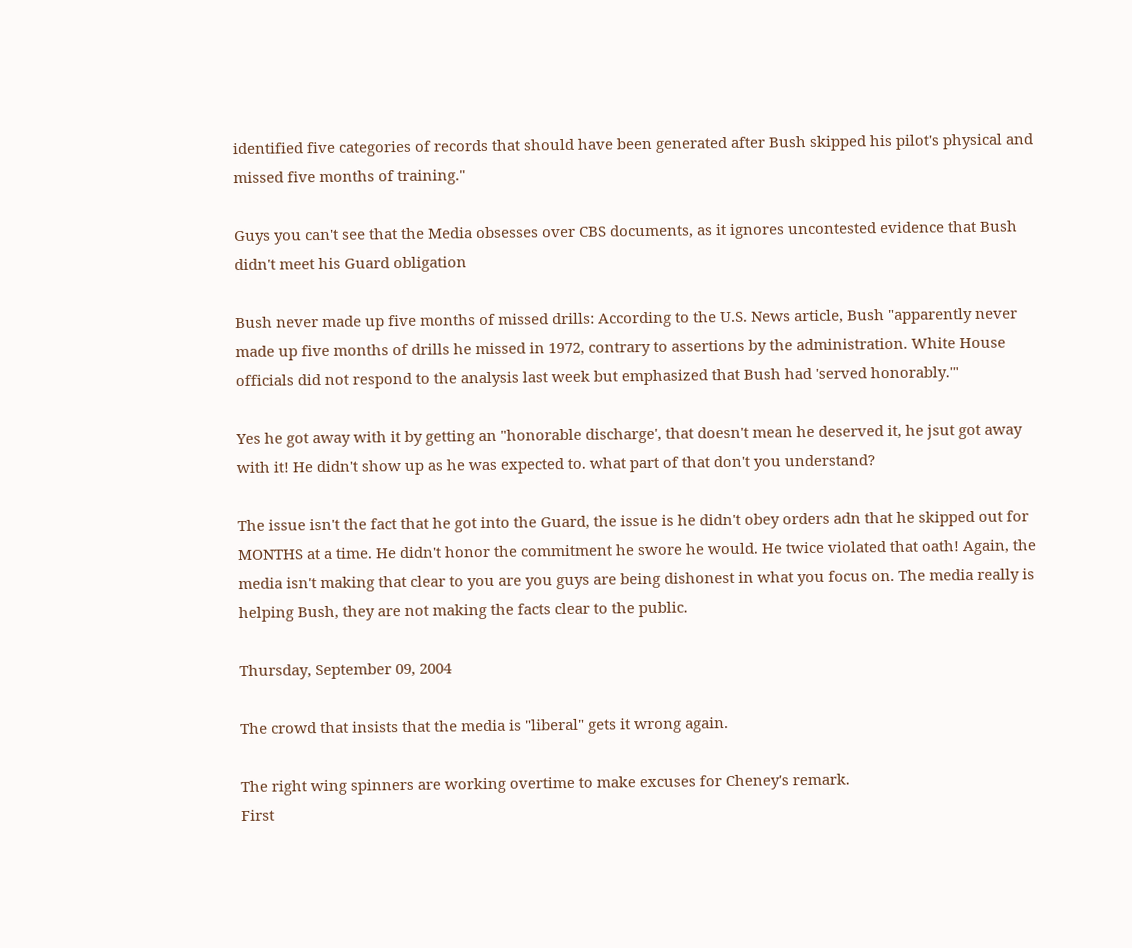identified five categories of records that should have been generated after Bush skipped his pilot's physical and missed five months of training."

Guys you can't see that the Media obsesses over CBS documents, as it ignores uncontested evidence that Bush didn't meet his Guard obligation

Bush never made up five months of missed drills: According to the U.S. News article, Bush "apparently never made up five months of drills he missed in 1972, contrary to assertions by the administration. White House officials did not respond to the analysis last week but emphasized that Bush had 'served honorably.'"

Yes he got away with it by getting an "honorable discharge', that doesn't mean he deserved it, he jsut got away with it! He didn't show up as he was expected to. what part of that don't you understand?

The issue isn't the fact that he got into the Guard, the issue is he didn't obey orders adn that he skipped out for MONTHS at a time. He didn't honor the commitment he swore he would. He twice violated that oath! Again, the media isn't making that clear to you are you guys are being dishonest in what you focus on. The media really is helping Bush, they are not making the facts clear to the public.

Thursday, September 09, 2004

The crowd that insists that the media is "liberal" gets it wrong again.

The right wing spinners are working overtime to make excuses for Cheney's remark.
First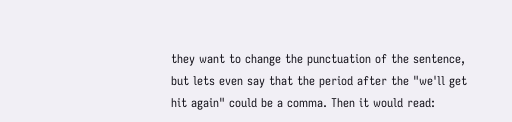they want to change the punctuation of the sentence, but lets even say that the period after the "we'll get hit again" could be a comma. Then it would read: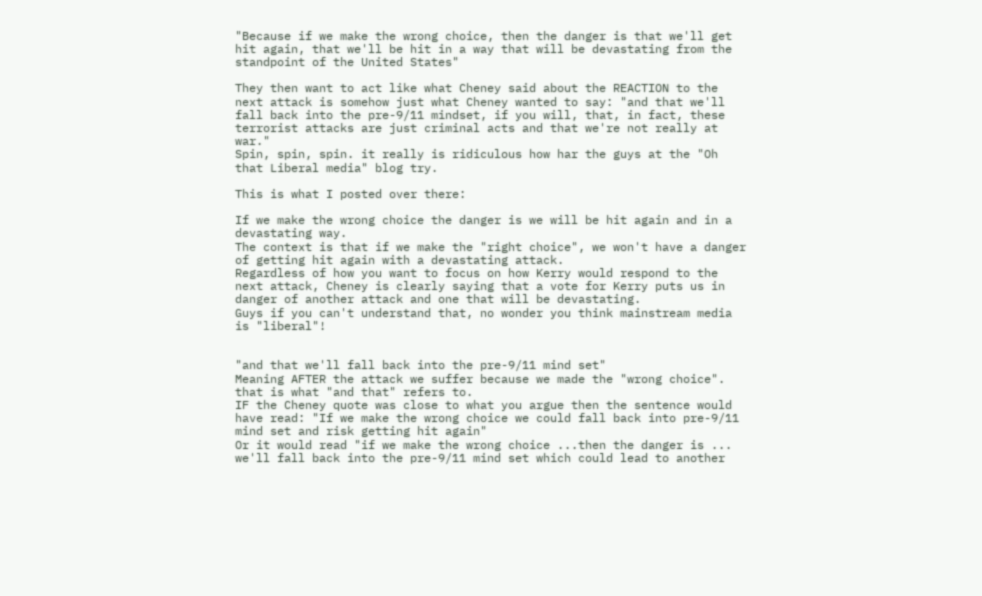"Because if we make the wrong choice, then the danger is that we'll get hit again, that we'll be hit in a way that will be devastating from the standpoint of the United States"

They then want to act like what Cheney said about the REACTION to the next attack is somehow just what Cheney wanted to say: "and that we'll fall back into the pre-9/11 mindset, if you will, that, in fact, these terrorist attacks are just criminal acts and that we're not really at war."
Spin, spin, spin. it really is ridiculous how har the guys at the "Oh that Liberal media" blog try.

This is what I posted over there:

If we make the wrong choice the danger is we will be hit again and in a devastating way.
The context is that if we make the "right choice", we won't have a danger of getting hit again with a devastating attack.
Regardless of how you want to focus on how Kerry would respond to the next attack, Cheney is clearly saying that a vote for Kerry puts us in danger of another attack and one that will be devastating.
Guys if you can't understand that, no wonder you think mainstream media is "liberal"!


"and that we'll fall back into the pre-9/11 mind set"
Meaning AFTER the attack we suffer because we made the "wrong choice". that is what "and that" refers to.
IF the Cheney quote was close to what you argue then the sentence would have read: "If we make the wrong choice we could fall back into pre-9/11 mind set and risk getting hit again"
Or it would read "if we make the wrong choice ...then the danger is ... we'll fall back into the pre-9/11 mind set which could lead to another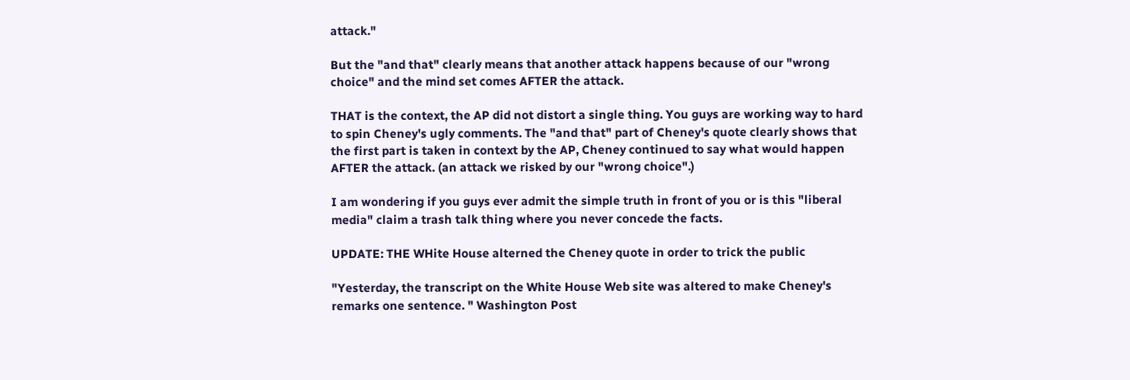attack."

But the "and that" clearly means that another attack happens because of our "wrong choice" and the mind set comes AFTER the attack.

THAT is the context, the AP did not distort a single thing. You guys are working way to hard to spin Cheney's ugly comments. The "and that" part of Cheney's quote clearly shows that the first part is taken in context by the AP, Cheney continued to say what would happen AFTER the attack. (an attack we risked by our "wrong choice".)

I am wondering if you guys ever admit the simple truth in front of you or is this "liberal media" claim a trash talk thing where you never concede the facts.

UPDATE: THE WHite House alterned the Cheney quote in order to trick the public

"Yesterday, the transcript on the White House Web site was altered to make Cheney's remarks one sentence. " Washington Post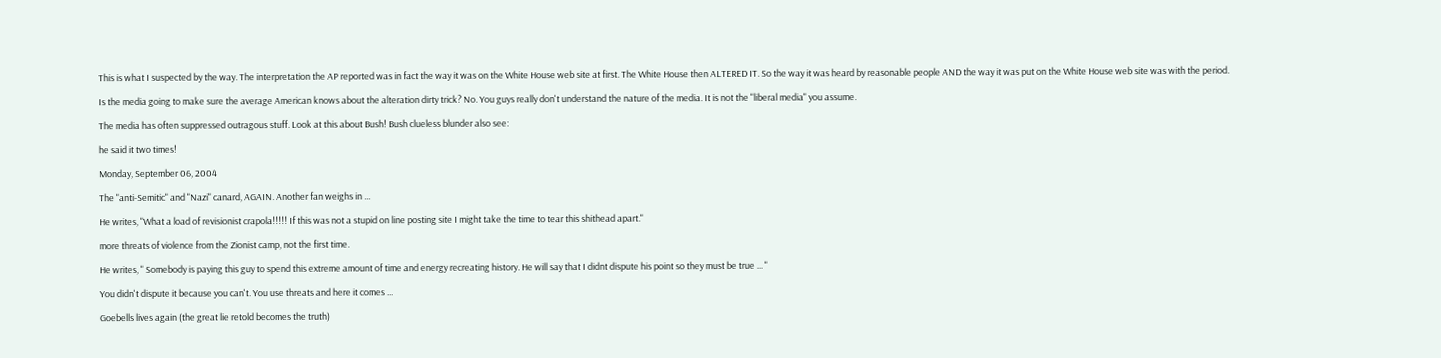This is what I suspected by the way. The interpretation the AP reported was in fact the way it was on the White House web site at first. The White House then ALTERED IT. So the way it was heard by reasonable people AND the way it was put on the White House web site was with the period.

Is the media going to make sure the average American knows about the alteration dirty trick? No. You guys really don't understand the nature of the media. It is not the "liberal media" you assume.

The media has often suppressed outragous stuff. Look at this about Bush! Bush clueless blunder also see:

he said it two times!

Monday, September 06, 2004

The "anti-Semitic" and "Nazi" canard, AGAIN. Another fan weighs in ...

He writes, "What a load of revisionist crapola!!!!! If this was not a stupid on line posting site I might take the time to tear this shithead apart."

more threats of violence from the Zionist camp, not the first time.

He writes, " Somebody is paying this guy to spend this extreme amount of time and energy recreating history. He will say that I didnt dispute his point so they must be true ... "

You didn't dispute it because you can't. You use threats and here it comes ...

Goebells lives again (the great lie retold becomes the truth)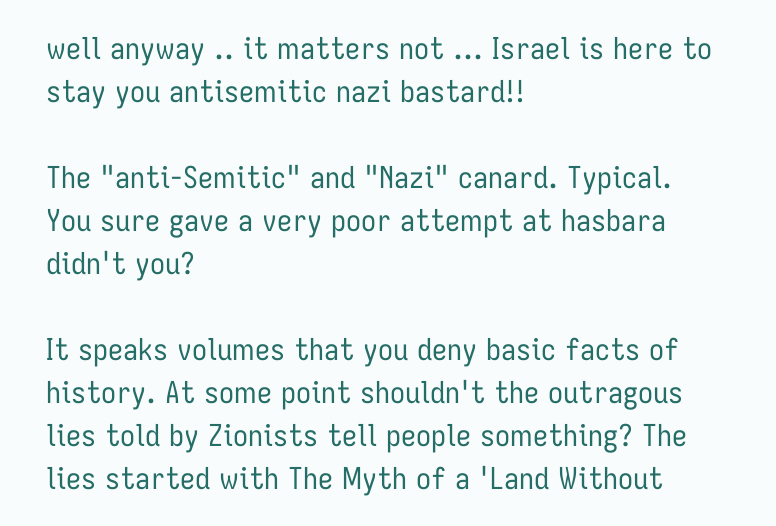well anyway .. it matters not ... Israel is here to stay you antisemitic nazi bastard!!

The "anti-Semitic" and "Nazi" canard. Typical.
You sure gave a very poor attempt at hasbara didn't you?

It speaks volumes that you deny basic facts of history. At some point shouldn't the outragous lies told by Zionists tell people something? The lies started with The Myth of a 'Land Without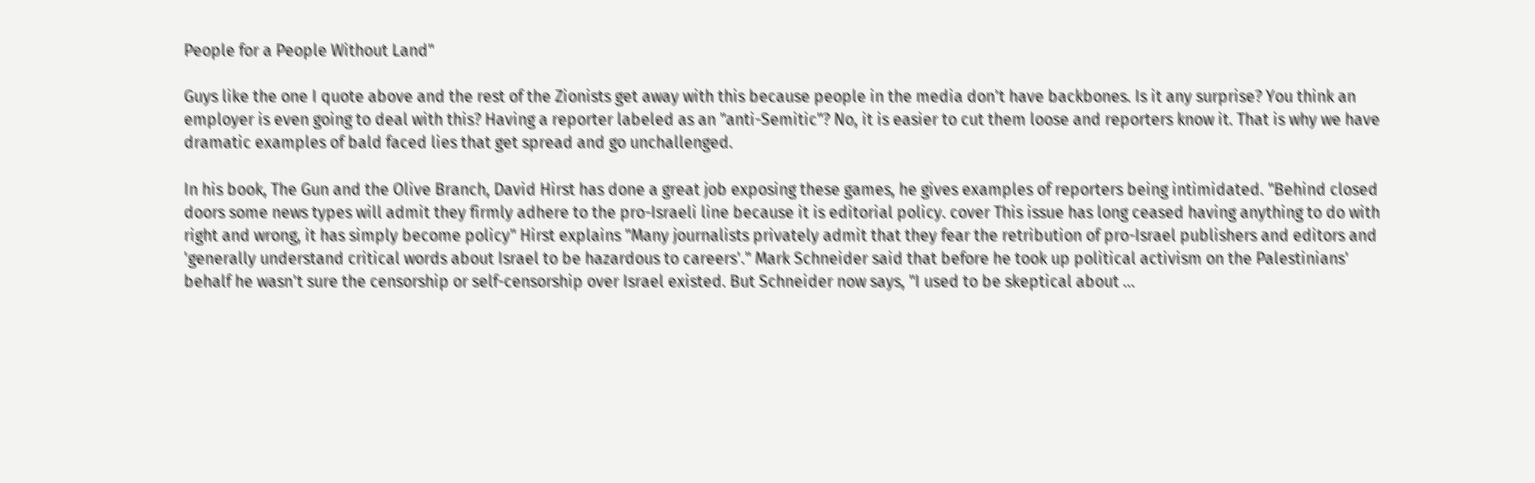People for a People Without Land"

Guys like the one I quote above and the rest of the Zionists get away with this because people in the media don't have backbones. Is it any surprise? You think an employer is even going to deal with this? Having a reporter labeled as an "anti-Semitic"? No, it is easier to cut them loose and reporters know it. That is why we have dramatic examples of bald faced lies that get spread and go unchallenged.

In his book, The Gun and the Olive Branch, David Hirst has done a great job exposing these games, he gives examples of reporters being intimidated. "Behind closed doors some news types will admit they firmly adhere to the pro-Israeli line because it is editorial policy. cover This issue has long ceased having anything to do with right and wrong, it has simply become policy" Hirst explains "Many journalists privately admit that they fear the retribution of pro-Israel publishers and editors and 'generally understand critical words about Israel to be hazardous to careers'." Mark Schneider said that before he took up political activism on the Palestinians' behalf he wasn't sure the censorship or self-censorship over Israel existed. But Schneider now says, "I used to be skeptical about ...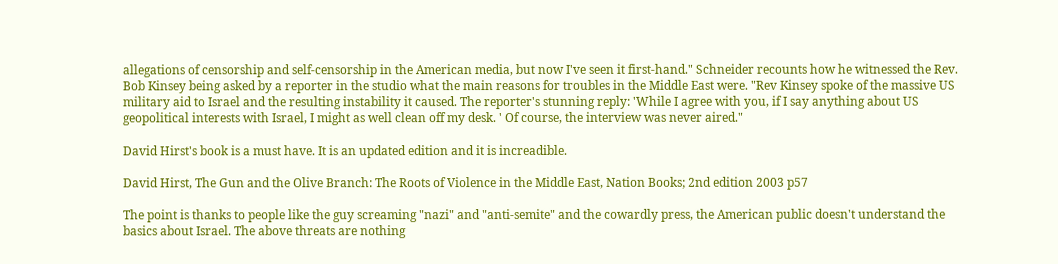allegations of censorship and self-censorship in the American media, but now I've seen it first-hand." Schneider recounts how he witnessed the Rev. Bob Kinsey being asked by a reporter in the studio what the main reasons for troubles in the Middle East were. "Rev Kinsey spoke of the massive US military aid to Israel and the resulting instability it caused. The reporter's stunning reply: 'While I agree with you, if I say anything about US geopolitical interests with Israel, I might as well clean off my desk. ' Of course, the interview was never aired."

David Hirst's book is a must have. It is an updated edition and it is increadible.

David Hirst, The Gun and the Olive Branch: The Roots of Violence in the Middle East, Nation Books; 2nd edition 2003 p57

The point is thanks to people like the guy screaming "nazi" and "anti-semite" and the cowardly press, the American public doesn't understand the basics about Israel. The above threats are nothing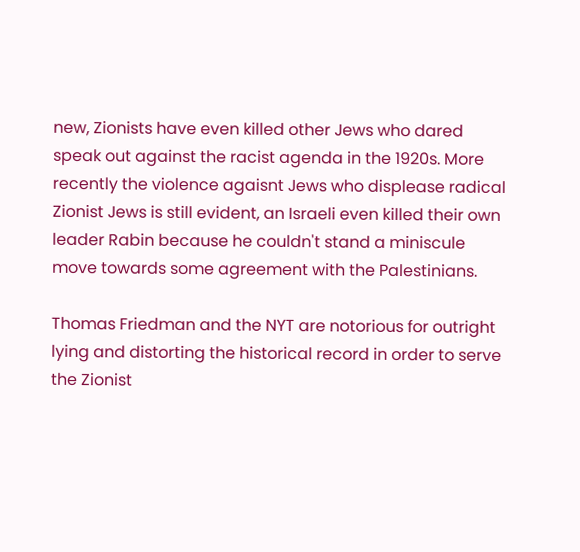new, Zionists have even killed other Jews who dared speak out against the racist agenda in the 1920s. More recently the violence agaisnt Jews who displease radical Zionist Jews is still evident, an Israeli even killed their own leader Rabin because he couldn't stand a miniscule move towards some agreement with the Palestinians.

Thomas Friedman and the NYT are notorious for outright lying and distorting the historical record in order to serve the Zionist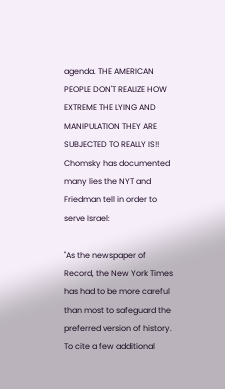agenda. THE AMERICAN PEOPLE DON'T REALIZE HOW EXTREME THE LYING AND MANIPULATION THEY ARE SUBJECTED TO REALLY IS!! Chomsky has documented many lies the NYT and Friedman tell in order to serve Israel:

"As the newspaper of Record, the New York Times has had to be more careful than most to safeguard the preferred version of history. To cite a few additional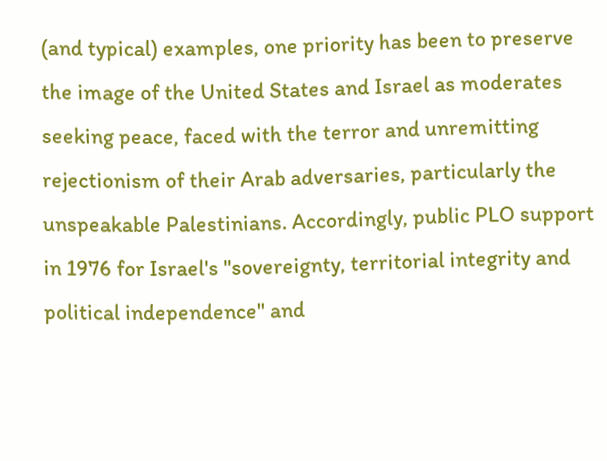(and typical) examples, one priority has been to preserve the image of the United States and Israel as moderates seeking peace, faced with the terror and unremitting rejectionism of their Arab adversaries, particularly the unspeakable Palestinians. Accordingly, public PLO support in 1976 for Israel's "sovereignty, territorial integrity and political independence" and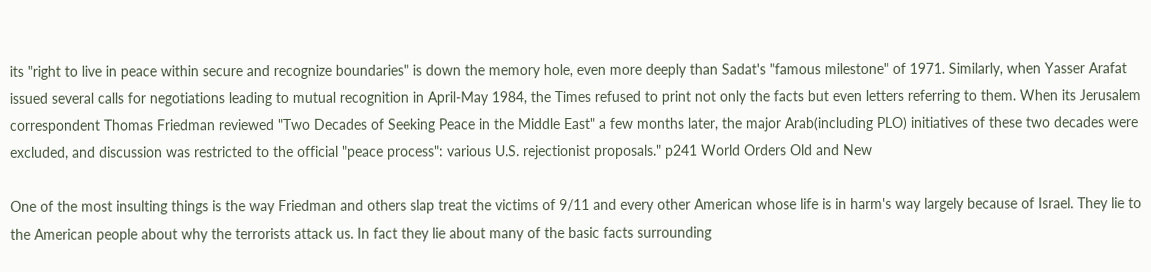its "right to live in peace within secure and recognize boundaries" is down the memory hole, even more deeply than Sadat's "famous milestone" of 1971. Similarly, when Yasser Arafat issued several calls for negotiations leading to mutual recognition in April-May 1984, the Times refused to print not only the facts but even letters referring to them. When its Jerusalem correspondent Thomas Friedman reviewed "Two Decades of Seeking Peace in the Middle East" a few months later, the major Arab(including PLO) initiatives of these two decades were excluded, and discussion was restricted to the official "peace process": various U.S. rejectionist proposals." p241 World Orders Old and New

One of the most insulting things is the way Friedman and others slap treat the victims of 9/11 and every other American whose life is in harm's way largely because of Israel. They lie to the American people about why the terrorists attack us. In fact they lie about many of the basic facts surrounding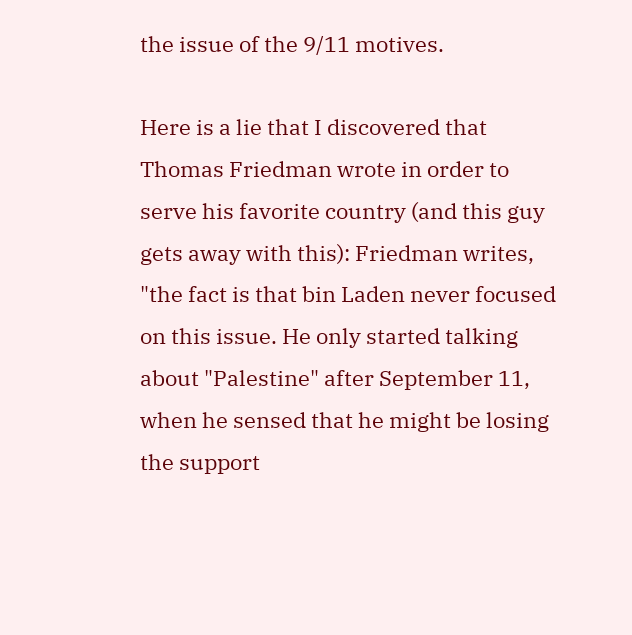the issue of the 9/11 motives.

Here is a lie that I discovered that Thomas Friedman wrote in order to serve his favorite country (and this guy gets away with this): Friedman writes, "the fact is that bin Laden never focused on this issue. He only started talking about "Palestine" after September 11, when he sensed that he might be losing the support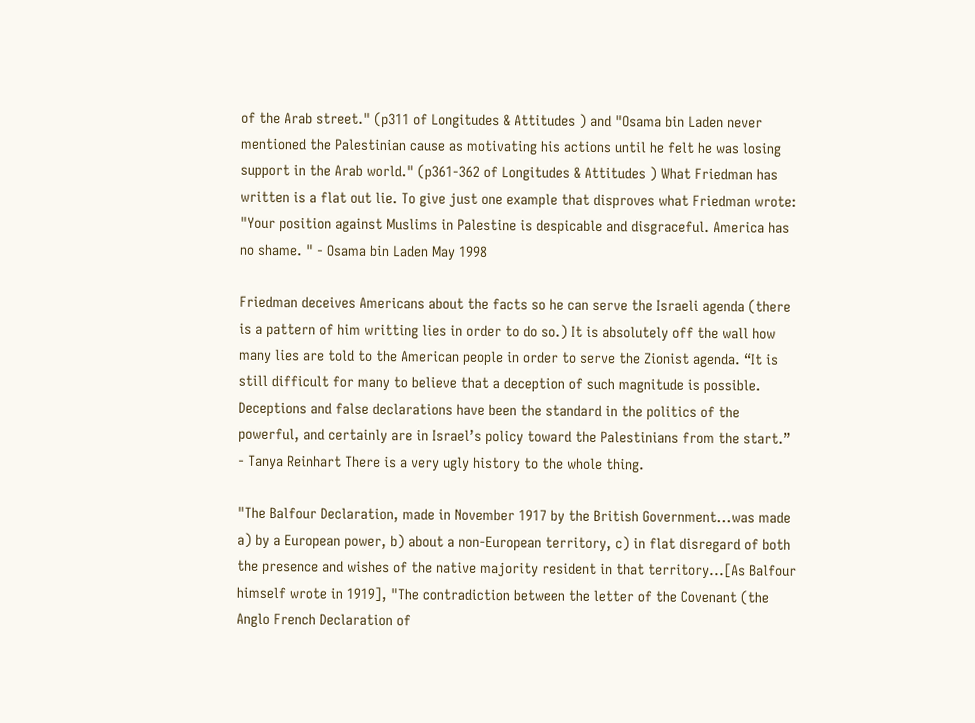of the Arab street." (p311 of Longitudes & Attitudes ) and "Osama bin Laden never mentioned the Palestinian cause as motivating his actions until he felt he was losing support in the Arab world." (p361-362 of Longitudes & Attitudes ) What Friedman has written is a flat out lie. To give just one example that disproves what Friedman wrote: "Your position against Muslims in Palestine is despicable and disgraceful. America has no shame. " - Osama bin Laden May 1998

Friedman deceives Americans about the facts so he can serve the Israeli agenda (there is a pattern of him writting lies in order to do so.) It is absolutely off the wall how many lies are told to the American people in order to serve the Zionist agenda. “It is still difficult for many to believe that a deception of such magnitude is possible. Deceptions and false declarations have been the standard in the politics of the powerful, and certainly are in Israel’s policy toward the Palestinians from the start.” - Tanya Reinhart There is a very ugly history to the whole thing.

"The Balfour Declaration, made in November 1917 by the British Government...was made a) by a European power, b) about a non-European territory, c) in flat disregard of both the presence and wishes of the native majority resident in that territory...[As Balfour himself wrote in 1919], "The contradiction between the letter of the Covenant (the Anglo French Declaration of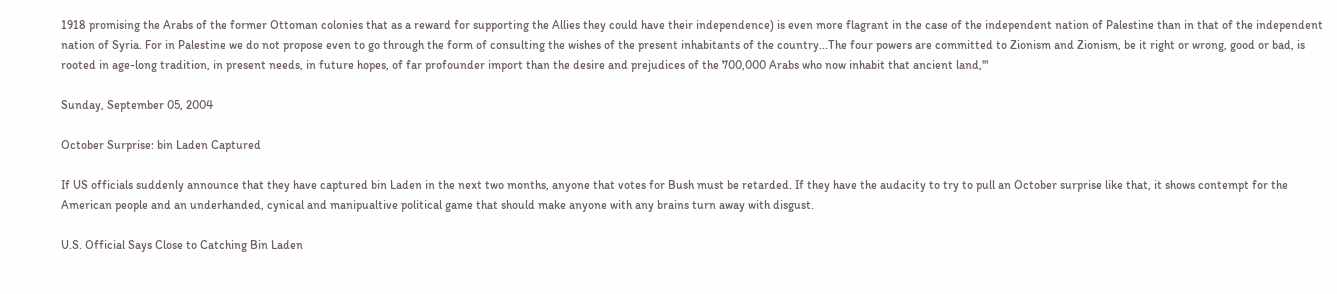1918 promising the Arabs of the former Ottoman colonies that as a reward for supporting the Allies they could have their independence) is even more flagrant in the case of the independent nation of Palestine than in that of the independent nation of Syria. For in Palestine we do not propose even to go through the form of consulting the wishes of the present inhabitants of the country...The four powers are committed to Zionism and Zionism, be it right or wrong, good or bad, is rooted in age-long tradition, in present needs, in future hopes, of far profounder import than the desire and prejudices of the 700,000 Arabs who now inhabit that ancient land,'"

Sunday, September 05, 2004

October Surprise: bin Laden Captured

If US officials suddenly announce that they have captured bin Laden in the next two months, anyone that votes for Bush must be retarded. If they have the audacity to try to pull an October surprise like that, it shows contempt for the American people and an underhanded, cynical and manipualtive political game that should make anyone with any brains turn away with disgust.

U.S. Official Says Close to Catching Bin Laden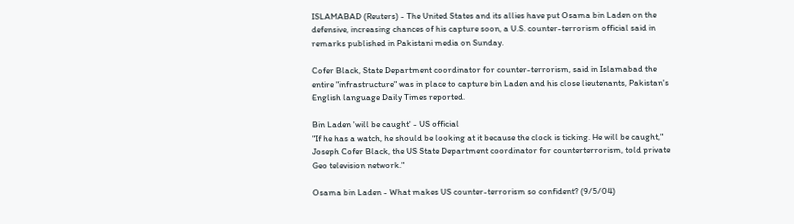ISLAMABAD (Reuters) - The United States and its allies have put Osama bin Laden on the defensive, increasing chances of his capture soon, a U.S. counter-terrorism official said in remarks published in Pakistani media on Sunday.

Cofer Black, State Department coordinator for counter-terrorism, said in Islamabad the entire "infrastructure" was in place to capture bin Laden and his close lieutenants, Pakistan's English language Daily Times reported.

Bin Laden 'will be caught' - US official
"If he has a watch, he should be looking at it because the clock is ticking. He will be caught," Joseph Cofer Black, the US State Department coordinator for counterterrorism, told private Geo television network."

Osama bin Laden - What makes US counter-terrorism so confident? (9/5/04)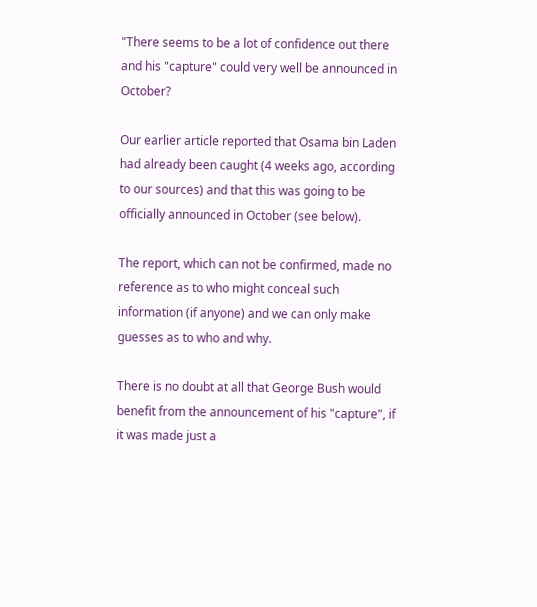"There seems to be a lot of confidence out there and his "capture" could very well be announced in October?

Our earlier article reported that Osama bin Laden had already been caught (4 weeks ago, according to our sources) and that this was going to be officially announced in October (see below).

The report, which can not be confirmed, made no reference as to who might conceal such information (if anyone) and we can only make guesses as to who and why.

There is no doubt at all that George Bush would benefit from the announcement of his "capture", if it was made just a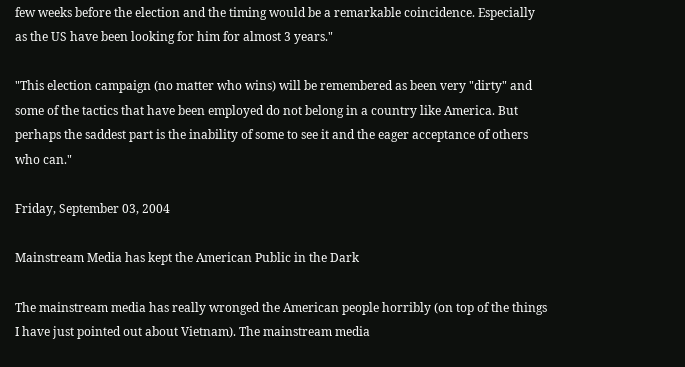few weeks before the election and the timing would be a remarkable coincidence. Especially as the US have been looking for him for almost 3 years."

"This election campaign (no matter who wins) will be remembered as been very "dirty" and some of the tactics that have been employed do not belong in a country like America. But perhaps the saddest part is the inability of some to see it and the eager acceptance of others who can."

Friday, September 03, 2004

Mainstream Media has kept the American Public in the Dark

The mainstream media has really wronged the American people horribly (on top of the things I have just pointed out about Vietnam). The mainstream media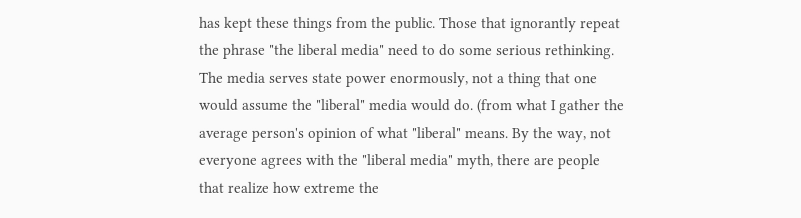has kept these things from the public. Those that ignorantly repeat the phrase "the liberal media" need to do some serious rethinking. The media serves state power enormously, not a thing that one would assume the "liberal" media would do. (from what I gather the average person's opinion of what "liberal" means. By the way, not everyone agrees with the "liberal media" myth, there are people that realize how extreme the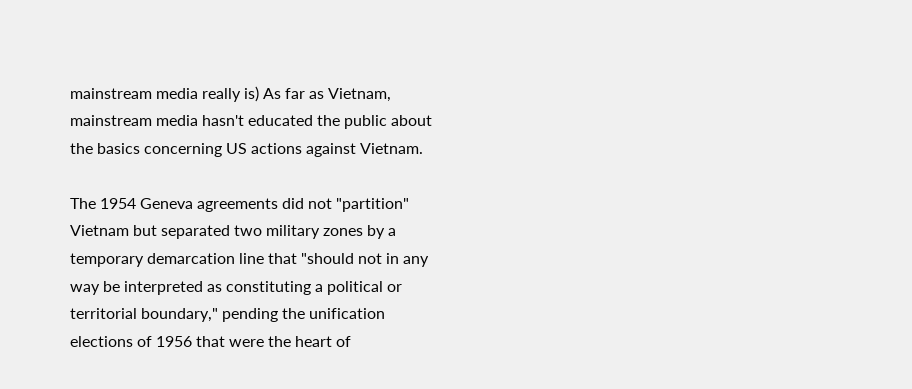mainstream media really is) As far as Vietnam, mainstream media hasn't educated the public about the basics concerning US actions against Vietnam.

The 1954 Geneva agreements did not "partition" Vietnam but separated two military zones by a temporary demarcation line that "should not in any way be interpreted as constituting a political or territorial boundary," pending the unification elections of 1956 that were the heart of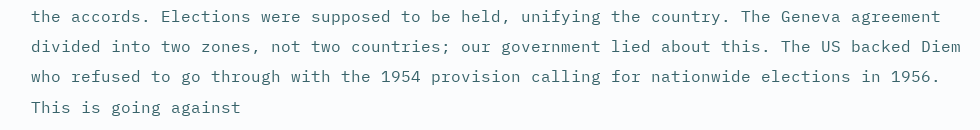the accords. Elections were supposed to be held, unifying the country. The Geneva agreement divided into two zones, not two countries; our government lied about this. The US backed Diem who refused to go through with the 1954 provision calling for nationwide elections in 1956. This is going against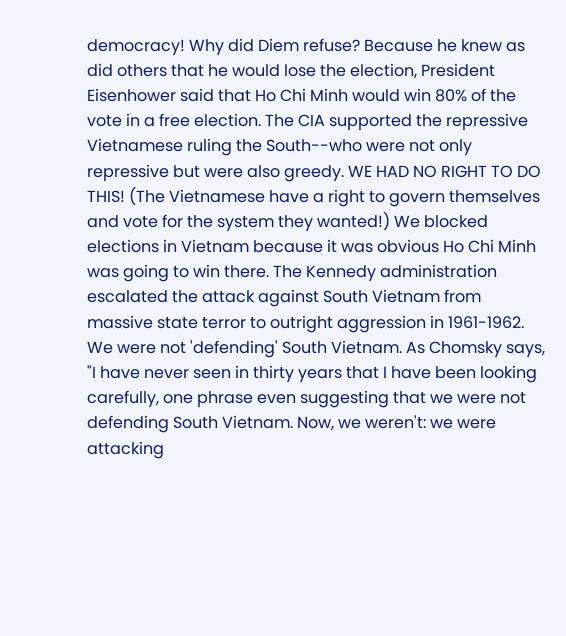democracy! Why did Diem refuse? Because he knew as did others that he would lose the election, President Eisenhower said that Ho Chi Minh would win 80% of the vote in a free election. The CIA supported the repressive Vietnamese ruling the South--who were not only repressive but were also greedy. WE HAD NO RIGHT TO DO THIS! (The Vietnamese have a right to govern themselves and vote for the system they wanted!) We blocked elections in Vietnam because it was obvious Ho Chi Minh was going to win there. The Kennedy administration escalated the attack against South Vietnam from massive state terror to outright aggression in 1961-1962. We were not 'defending' South Vietnam. As Chomsky says, "I have never seen in thirty years that I have been looking carefully, one phrase even suggesting that we were not defending South Vietnam. Now, we weren't: we were attacking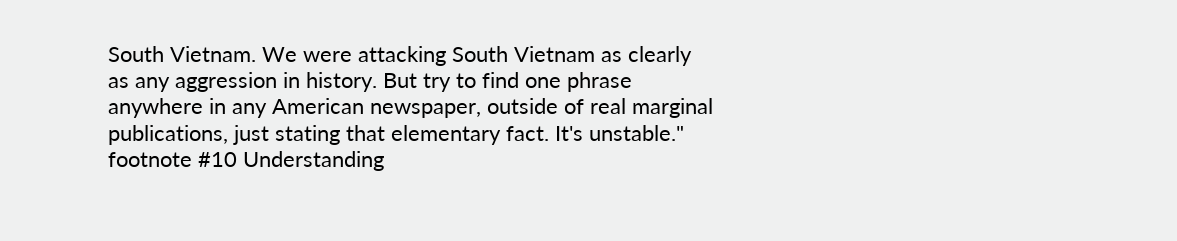South Vietnam. We were attacking South Vietnam as clearly as any aggression in history. But try to find one phrase anywhere in any American newspaper, outside of real marginal publications, just stating that elementary fact. It's unstable." footnote #10 Understanding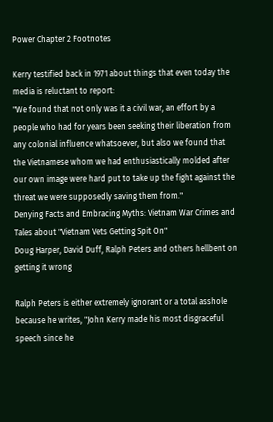Power Chapter 2 Footnotes

Kerry testified back in 1971 about things that even today the media is reluctant to report:
"We found that not only was it a civil war, an effort by a people who had for years been seeking their liberation from any colonial influence whatsoever, but also we found that the Vietnamese whom we had enthusiastically molded after our own image were hard put to take up the fight against the threat we were supposedly saving them from."
Denying Facts and Embracing Myths: Vietnam War Crimes and Tales about "Vietnam Vets Getting Spit On"
Doug Harper, David Duff, Ralph Peters and others hellbent on getting it wrong

Ralph Peters is either extremely ignorant or a total asshole because he writes, "John Kerry made his most disgraceful speech since he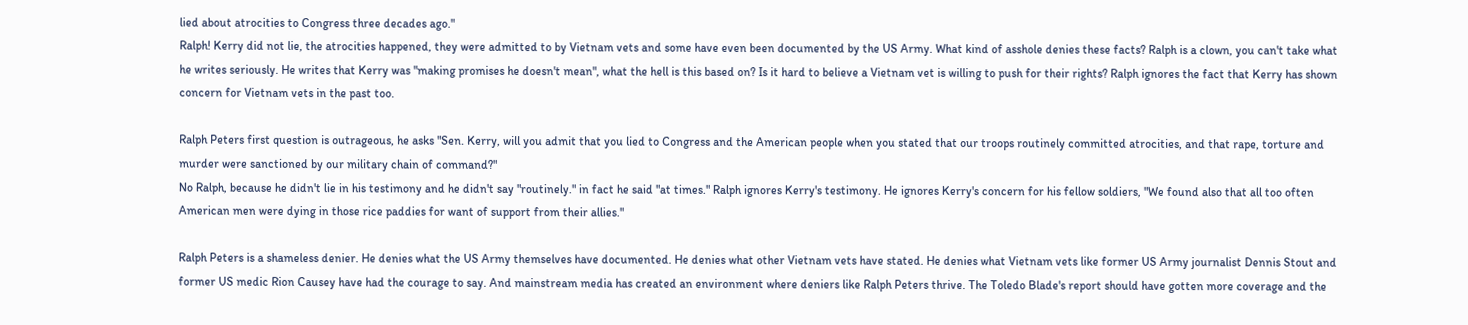lied about atrocities to Congress three decades ago."
Ralph! Kerry did not lie, the atrocities happened, they were admitted to by Vietnam vets and some have even been documented by the US Army. What kind of asshole denies these facts? Ralph is a clown, you can't take what he writes seriously. He writes that Kerry was "making promises he doesn't mean", what the hell is this based on? Is it hard to believe a Vietnam vet is willing to push for their rights? Ralph ignores the fact that Kerry has shown concern for Vietnam vets in the past too.

Ralph Peters first question is outrageous, he asks "Sen. Kerry, will you admit that you lied to Congress and the American people when you stated that our troops routinely committed atrocities, and that rape, torture and murder were sanctioned by our military chain of command?"
No Ralph, because he didn't lie in his testimony and he didn't say "routinely." in fact he said "at times." Ralph ignores Kerry's testimony. He ignores Kerry's concern for his fellow soldiers, "We found also that all too often American men were dying in those rice paddies for want of support from their allies."

Ralph Peters is a shameless denier. He denies what the US Army themselves have documented. He denies what other Vietnam vets have stated. He denies what Vietnam vets like former US Army journalist Dennis Stout and former US medic Rion Causey have had the courage to say. And mainstream media has created an environment where deniers like Ralph Peters thrive. The Toledo Blade's report should have gotten more coverage and the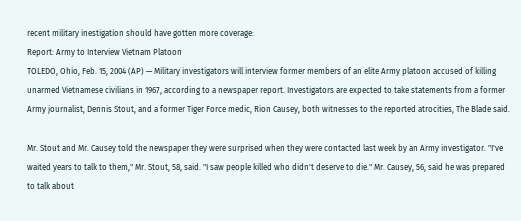recent military inestigation should have gotten more coverage:
Report: Army to Interview Vietnam Platoon
TOLEDO, Ohio, Feb. 15, 2004 (AP) — Military investigators will interview former members of an elite Army platoon accused of killing unarmed Vietnamese civilians in 1967, according to a newspaper report. Investigators are expected to take statements from a former Army journalist, Dennis Stout, and a former Tiger Force medic, Rion Causey, both witnesses to the reported atrocities, The Blade said.

Mr. Stout and Mr. Causey told the newspaper they were surprised when they were contacted last week by an Army investigator. "I've waited years to talk to them," Mr. Stout, 58, said. "I saw people killed who didn't deserve to die." Mr. Causey, 56, said he was prepared to talk about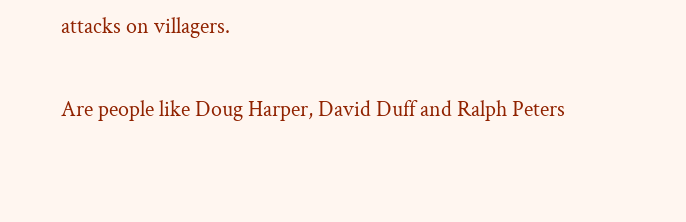attacks on villagers.

Are people like Doug Harper, David Duff and Ralph Peters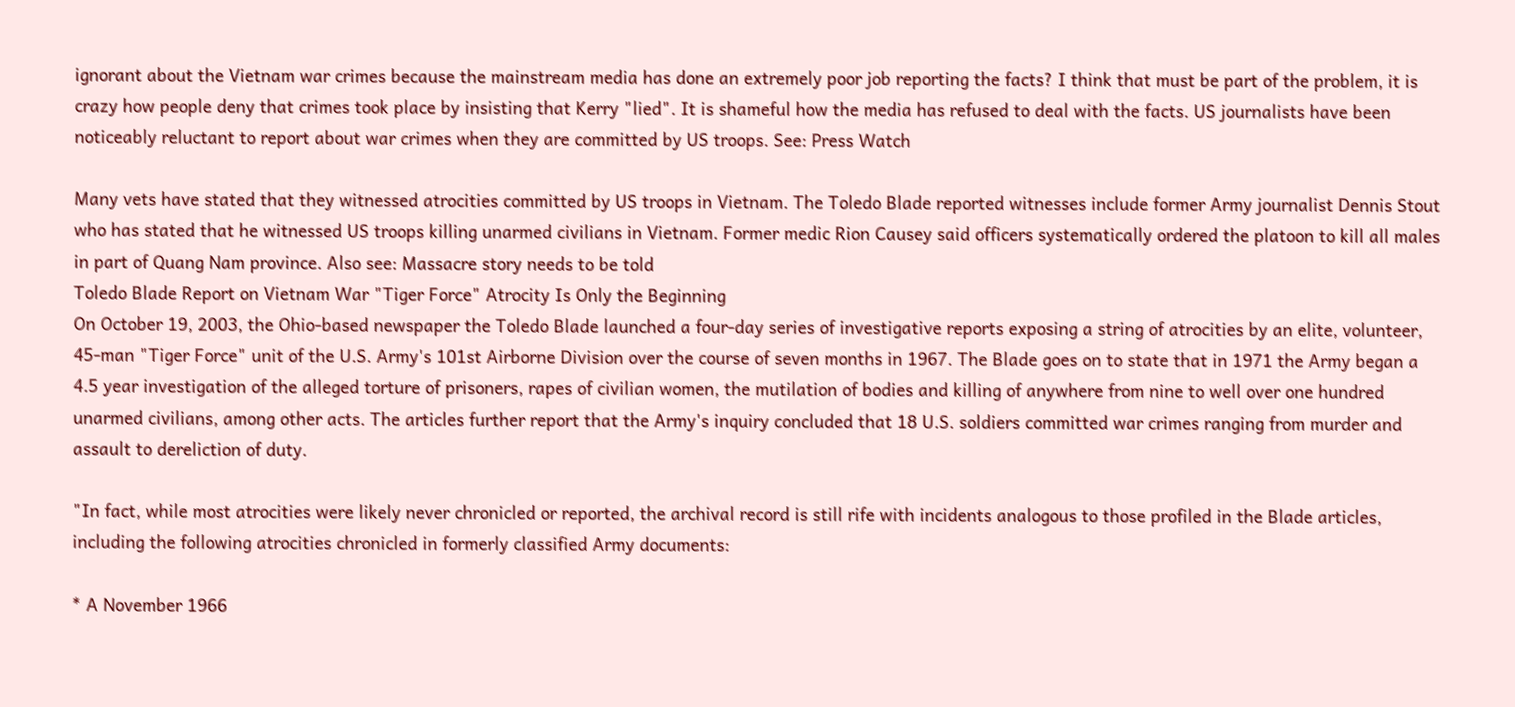ignorant about the Vietnam war crimes because the mainstream media has done an extremely poor job reporting the facts? I think that must be part of the problem, it is crazy how people deny that crimes took place by insisting that Kerry "lied". It is shameful how the media has refused to deal with the facts. US journalists have been noticeably reluctant to report about war crimes when they are committed by US troops. See: Press Watch

Many vets have stated that they witnessed atrocities committed by US troops in Vietnam. The Toledo Blade reported witnesses include former Army journalist Dennis Stout who has stated that he witnessed US troops killing unarmed civilians in Vietnam. Former medic Rion Causey said officers systematically ordered the platoon to kill all males in part of Quang Nam province. Also see: Massacre story needs to be told
Toledo Blade Report on Vietnam War "Tiger Force" Atrocity Is Only the Beginning
On October 19, 2003, the Ohio-based newspaper the Toledo Blade launched a four-day series of investigative reports exposing a string of atrocities by an elite, volunteer, 45-man "Tiger Force" unit of the U.S. Army's 101st Airborne Division over the course of seven months in 1967. The Blade goes on to state that in 1971 the Army began a 4.5 year investigation of the alleged torture of prisoners, rapes of civilian women, the mutilation of bodies and killing of anywhere from nine to well over one hundred unarmed civilians, among other acts. The articles further report that the Army's inquiry concluded that 18 U.S. soldiers committed war crimes ranging from murder and assault to dereliction of duty.

"In fact, while most atrocities were likely never chronicled or reported, the archival record is still rife with incidents analogous to those profiled in the Blade articles, including the following atrocities chronicled in formerly classified Army documents:

* A November 1966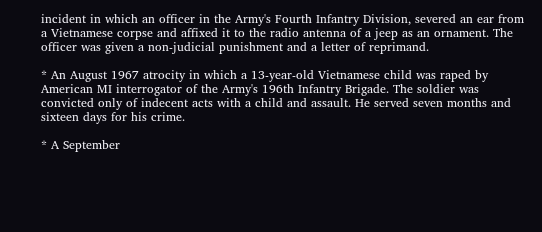incident in which an officer in the Army's Fourth Infantry Division, severed an ear from a Vietnamese corpse and affixed it to the radio antenna of a jeep as an ornament. The officer was given a non-judicial punishment and a letter of reprimand.

* An August 1967 atrocity in which a 13-year-old Vietnamese child was raped by American MI interrogator of the Army's 196th Infantry Brigade. The soldier was convicted only of indecent acts with a child and assault. He served seven months and sixteen days for his crime.

* A September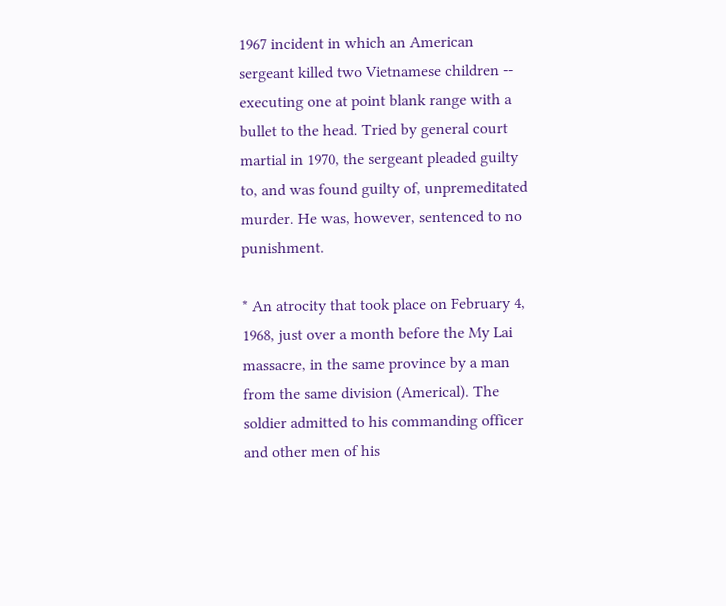1967 incident in which an American sergeant killed two Vietnamese children -- executing one at point blank range with a bullet to the head. Tried by general court martial in 1970, the sergeant pleaded guilty to, and was found guilty of, unpremeditated murder. He was, however, sentenced to no punishment.

* An atrocity that took place on February 4, 1968, just over a month before the My Lai massacre, in the same province by a man from the same division (Americal). The soldier admitted to his commanding officer and other men of his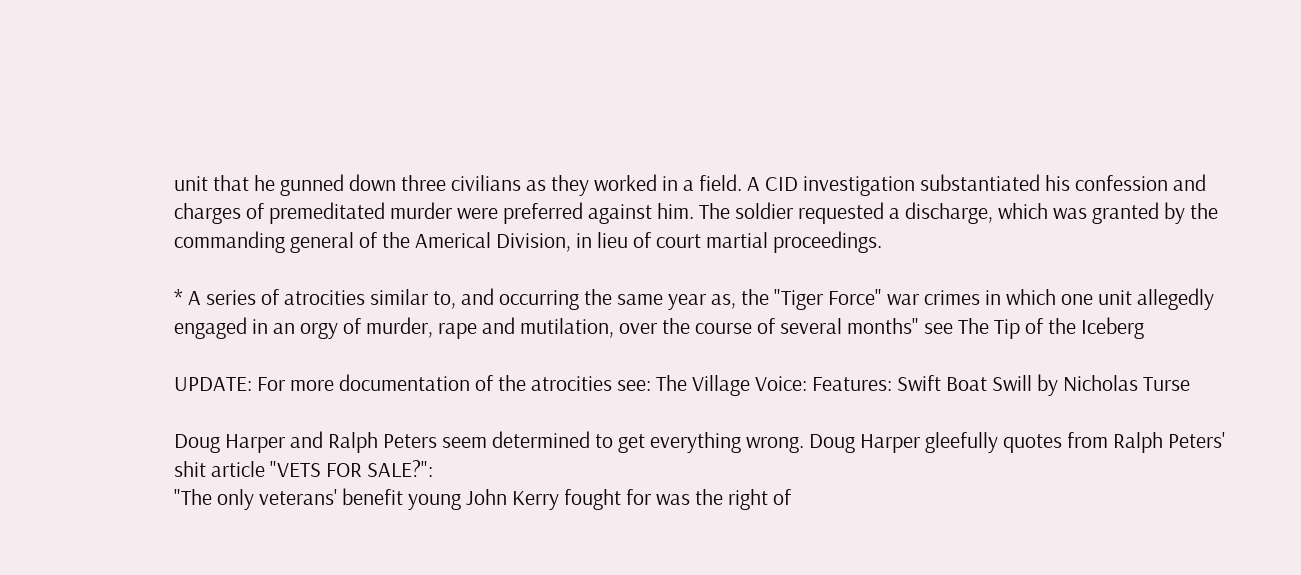unit that he gunned down three civilians as they worked in a field. A CID investigation substantiated his confession and charges of premeditated murder were preferred against him. The soldier requested a discharge, which was granted by the commanding general of the Americal Division, in lieu of court martial proceedings.

* A series of atrocities similar to, and occurring the same year as, the "Tiger Force" war crimes in which one unit allegedly engaged in an orgy of murder, rape and mutilation, over the course of several months" see The Tip of the Iceberg

UPDATE: For more documentation of the atrocities see: The Village Voice: Features: Swift Boat Swill by Nicholas Turse

Doug Harper and Ralph Peters seem determined to get everything wrong. Doug Harper gleefully quotes from Ralph Peters' shit article "VETS FOR SALE?":
"The only veterans' benefit young John Kerry fought for was the right of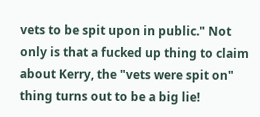vets to be spit upon in public." Not only is that a fucked up thing to claim about Kerry, the "vets were spit on" thing turns out to be a big lie!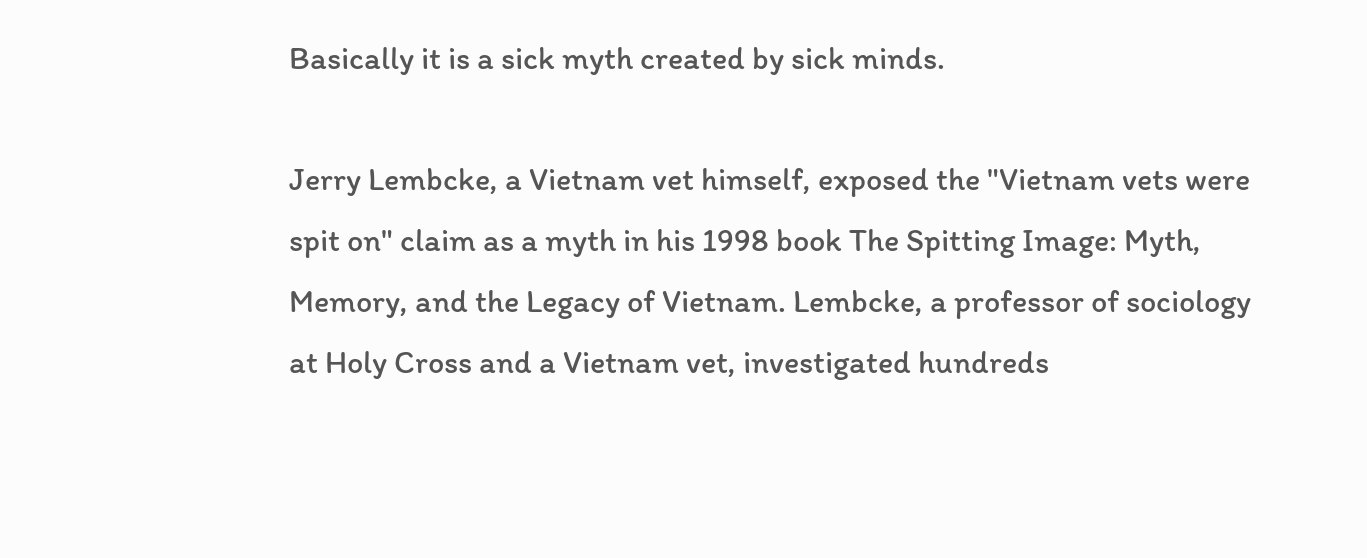Basically it is a sick myth created by sick minds.

Jerry Lembcke, a Vietnam vet himself, exposed the "Vietnam vets were spit on" claim as a myth in his 1998 book The Spitting Image: Myth, Memory, and the Legacy of Vietnam. Lembcke, a professor of sociology at Holy Cross and a Vietnam vet, investigated hundreds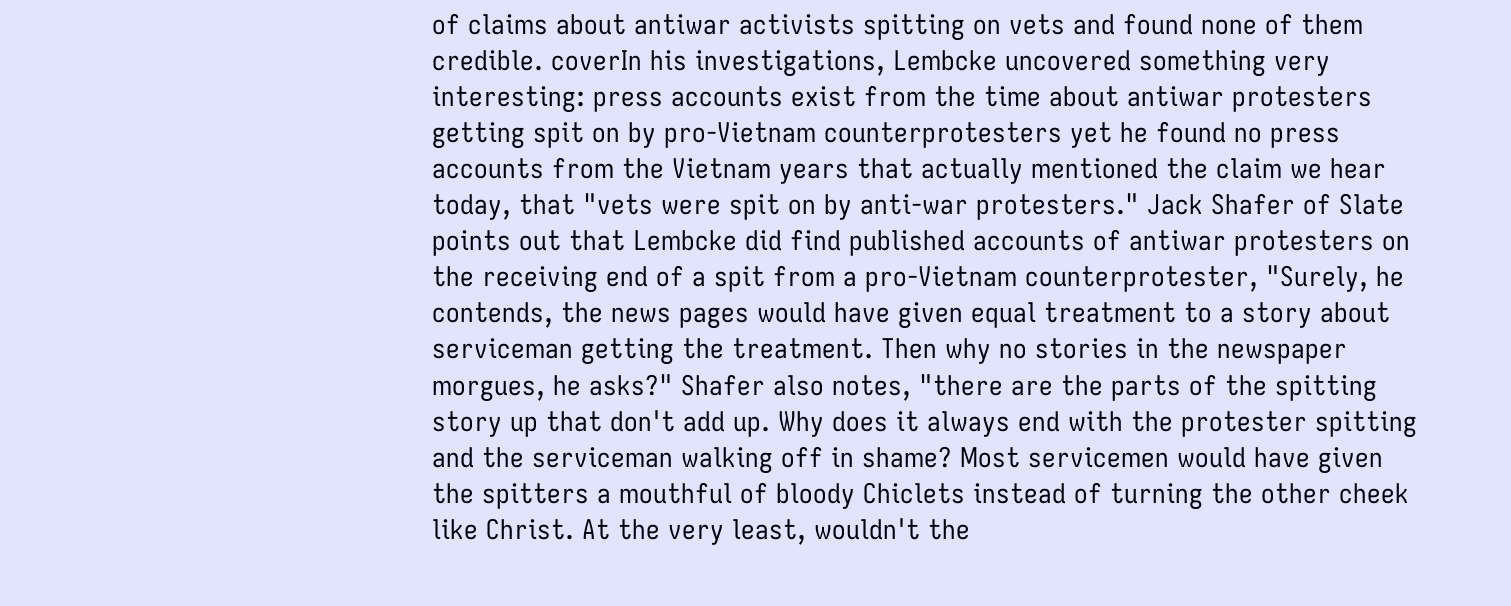of claims about antiwar activists spitting on vets and found none of them credible. coverIn his investigations, Lembcke uncovered something very interesting: press accounts exist from the time about antiwar protesters getting spit on by pro-Vietnam counterprotesters yet he found no press accounts from the Vietnam years that actually mentioned the claim we hear today, that "vets were spit on by anti-war protesters." Jack Shafer of Slate points out that Lembcke did find published accounts of antiwar protesters on the receiving end of a spit from a pro-Vietnam counterprotester, "Surely, he contends, the news pages would have given equal treatment to a story about serviceman getting the treatment. Then why no stories in the newspaper morgues, he asks?" Shafer also notes, "there are the parts of the spitting story up that don't add up. Why does it always end with the protester spitting and the serviceman walking off in shame? Most servicemen would have given the spitters a mouthful of bloody Chiclets instead of turning the other cheek like Christ. At the very least, wouldn't the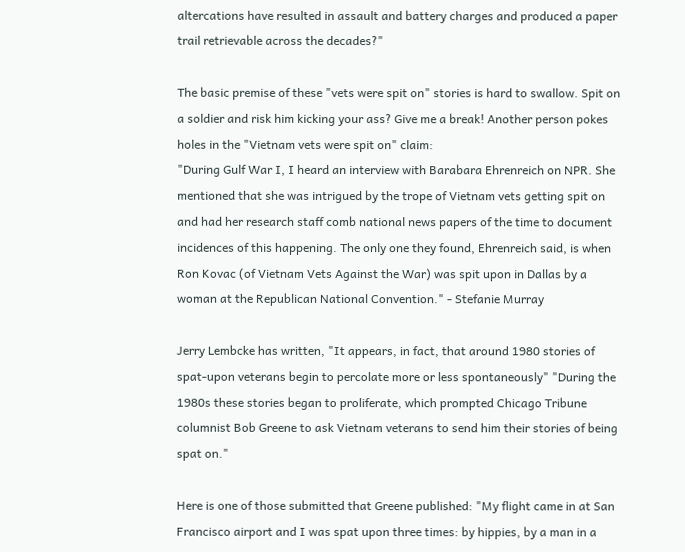altercations have resulted in assault and battery charges and produced a paper trail retrievable across the decades?"

The basic premise of these "vets were spit on" stories is hard to swallow. Spit on a soldier and risk him kicking your ass? Give me a break! Another person pokes holes in the "Vietnam vets were spit on" claim:
"During Gulf War I, I heard an interview with Barabara Ehrenreich on NPR. She mentioned that she was intrigued by the trope of Vietnam vets getting spit on and had her research staff comb national news papers of the time to document incidences of this happening. The only one they found, Ehrenreich said, is when Ron Kovac (of Vietnam Vets Against the War) was spit upon in Dallas by a woman at the Republican National Convention." - Stefanie Murray

Jerry Lembcke has written, "It appears, in fact, that around 1980 stories of spat-upon veterans begin to percolate more or less spontaneously" "During the 1980s these stories began to proliferate, which prompted Chicago Tribune columnist Bob Greene to ask Vietnam veterans to send him their stories of being spat on."

Here is one of those submitted that Greene published: "My flight came in at San Francisco airport and I was spat upon three times: by hippies, by a man in a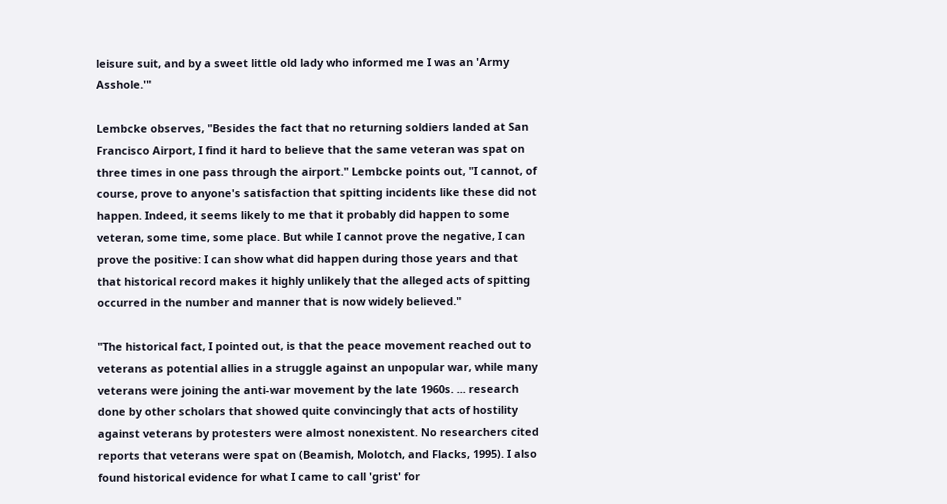leisure suit, and by a sweet little old lady who informed me I was an 'Army Asshole.'"

Lembcke observes, "Besides the fact that no returning soldiers landed at San Francisco Airport, I find it hard to believe that the same veteran was spat on three times in one pass through the airport." Lembcke points out, "I cannot, of course, prove to anyone's satisfaction that spitting incidents like these did not happen. Indeed, it seems likely to me that it probably did happen to some veteran, some time, some place. But while I cannot prove the negative, I can prove the positive: I can show what did happen during those years and that that historical record makes it highly unlikely that the alleged acts of spitting occurred in the number and manner that is now widely believed."

"The historical fact, I pointed out, is that the peace movement reached out to veterans as potential allies in a struggle against an unpopular war, while many veterans were joining the anti-war movement by the late 1960s. ... research done by other scholars that showed quite convincingly that acts of hostility against veterans by protesters were almost nonexistent. No researchers cited reports that veterans were spat on (Beamish, Molotch, and Flacks, 1995). I also found historical evidence for what I came to call 'grist' for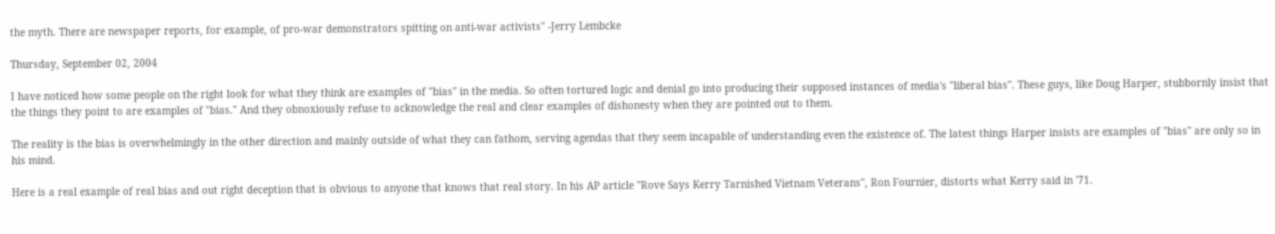the myth. There are newspaper reports, for example, of pro-war demonstrators spitting on anti-war activists" -Jerry Lembcke

Thursday, September 02, 2004

I have noticed how some people on the right look for what they think are examples of "bias" in the media. So often tortured logic and denial go into producing their supposed instances of media's "liberal bias". These guys, like Doug Harper, stubbornly insist that the things they point to are examples of "bias." And they obnoxiously refuse to acknowledge the real and clear examples of dishonesty when they are pointed out to them.

The reality is the bias is overwhelmingly in the other direction and mainly outside of what they can fathom, serving agendas that they seem incapable of understanding even the existence of. The latest things Harper insists are examples of "bias" are only so in his mind.

Here is a real example of real bias and out right deception that is obvious to anyone that knows that real story. In his AP article "Rove Says Kerry Tarnished Vietnam Veterans", Ron Fournier, distorts what Kerry said in '71.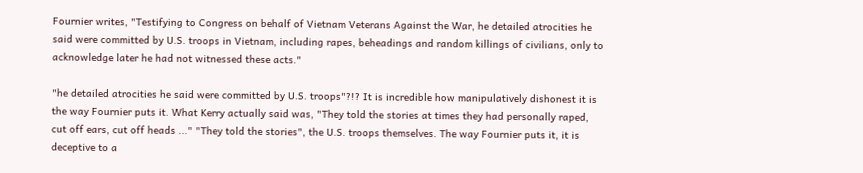Fournier writes, "Testifying to Congress on behalf of Vietnam Veterans Against the War, he detailed atrocities he said were committed by U.S. troops in Vietnam, including rapes, beheadings and random killings of civilians, only to acknowledge later he had not witnessed these acts."

"he detailed atrocities he said were committed by U.S. troops"?!? It is incredible how manipulatively dishonest it is the way Fournier puts it. What Kerry actually said was, "They told the stories at times they had personally raped, cut off ears, cut off heads ..." "They told the stories", the U.S. troops themselves. The way Fournier puts it, it is deceptive to a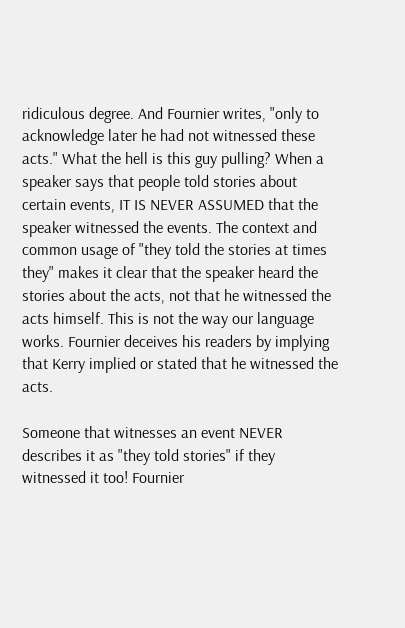ridiculous degree. And Fournier writes, "only to acknowledge later he had not witnessed these acts." What the hell is this guy pulling? When a speaker says that people told stories about certain events, IT IS NEVER ASSUMED that the speaker witnessed the events. The context and common usage of "they told the stories at times they" makes it clear that the speaker heard the stories about the acts, not that he witnessed the acts himself. This is not the way our language works. Fournier deceives his readers by implying that Kerry implied or stated that he witnessed the acts.

Someone that witnesses an event NEVER describes it as "they told stories" if they witnessed it too! Fournier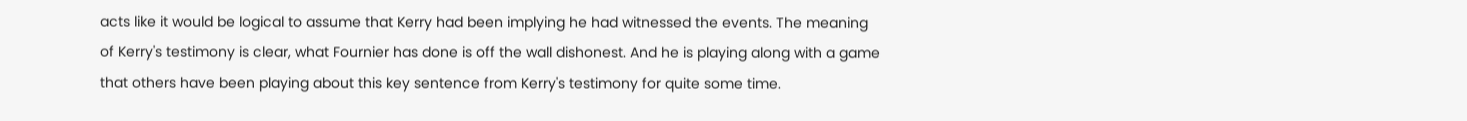acts like it would be logical to assume that Kerry had been implying he had witnessed the events. The meaning of Kerry's testimony is clear, what Fournier has done is off the wall dishonest. And he is playing along with a game that others have been playing about this key sentence from Kerry's testimony for quite some time.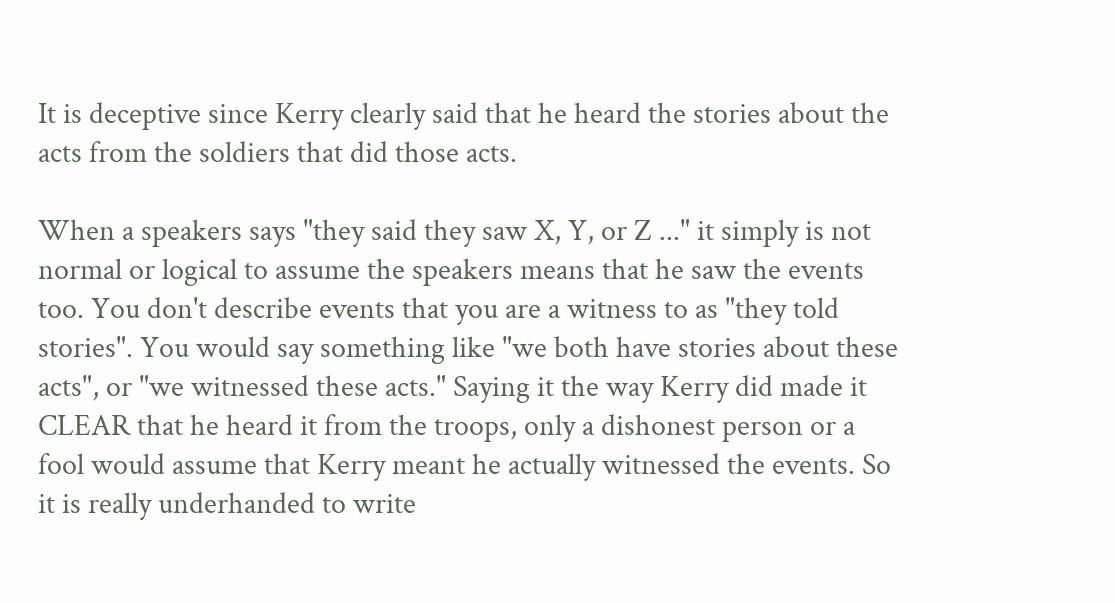It is deceptive since Kerry clearly said that he heard the stories about the acts from the soldiers that did those acts.

When a speakers says "they said they saw X, Y, or Z ..." it simply is not normal or logical to assume the speakers means that he saw the events too. You don't describe events that you are a witness to as "they told stories". You would say something like "we both have stories about these acts", or "we witnessed these acts." Saying it the way Kerry did made it CLEAR that he heard it from the troops, only a dishonest person or a fool would assume that Kerry meant he actually witnessed the events. So it is really underhanded to write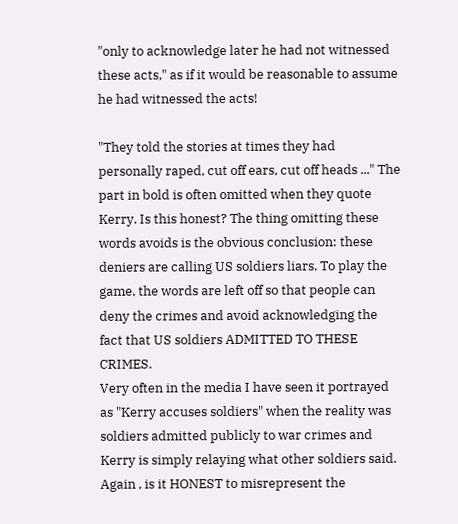"only to acknowledge later he had not witnessed these acts," as if it would be reasonable to assume he had witnessed the acts!

"They told the stories at times they had personally raped, cut off ears, cut off heads ..." The part in bold is often omitted when they quote Kerry. Is this honest? The thing omitting these words avoids is the obvious conclusion: these deniers are calling US soldiers liars. To play the game, the words are left off so that people can deny the crimes and avoid acknowledging the fact that US soldiers ADMITTED TO THESE CRIMES.
Very often in the media I have seen it portrayed as "Kerry accuses soldiers" when the reality was soldiers admitted publicly to war crimes and Kerry is simply relaying what other soldiers said. Again , is it HONEST to misrepresent the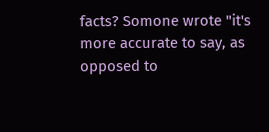facts? Somone wrote "it's more accurate to say, as opposed to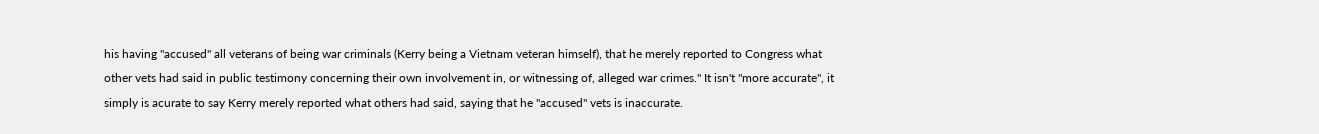his having "accused" all veterans of being war criminals (Kerry being a Vietnam veteran himself), that he merely reported to Congress what other vets had said in public testimony concerning their own involvement in, or witnessing of, alleged war crimes." It isn't "more accurate", it simply is acurate to say Kerry merely reported what others had said, saying that he "accused" vets is inaccurate.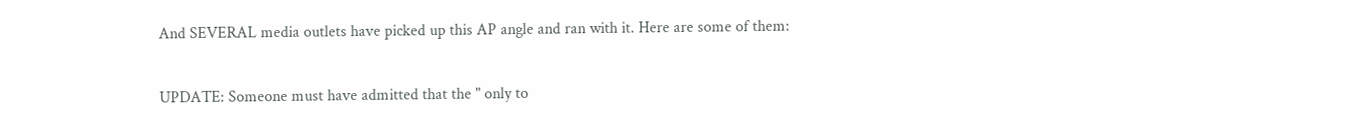And SEVERAL media outlets have picked up this AP angle and ran with it. Here are some of them:

UPDATE: Someone must have admitted that the " only to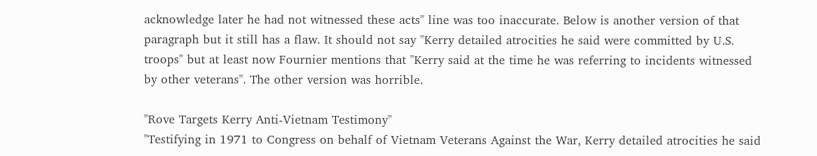acknowledge later he had not witnessed these acts" line was too inaccurate. Below is another version of that paragraph but it still has a flaw. It should not say "Kerry detailed atrocities he said were committed by U.S. troops" but at least now Fournier mentions that "Kerry said at the time he was referring to incidents witnessed by other veterans". The other version was horrible.

"Rove Targets Kerry Anti-Vietnam Testimony"
"Testifying in 1971 to Congress on behalf of Vietnam Veterans Against the War, Kerry detailed atrocities he said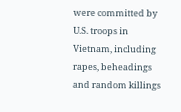were committed by U.S. troops in Vietnam, including rapes, beheadings and random killings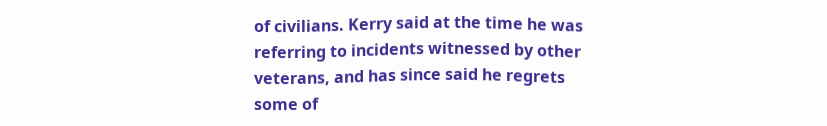of civilians. Kerry said at the time he was referring to incidents witnessed by other veterans, and has since said he regrets some of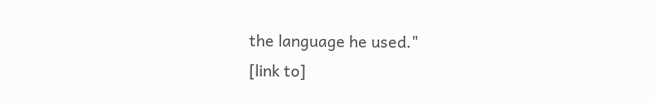the language he used."
[link to]